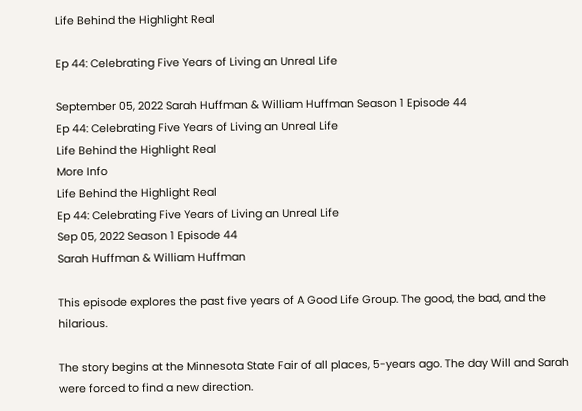Life Behind the Highlight Real

Ep 44: Celebrating Five Years of Living an Unreal Life

September 05, 2022 Sarah Huffman & William Huffman Season 1 Episode 44
Ep 44: Celebrating Five Years of Living an Unreal Life
Life Behind the Highlight Real
More Info
Life Behind the Highlight Real
Ep 44: Celebrating Five Years of Living an Unreal Life
Sep 05, 2022 Season 1 Episode 44
Sarah Huffman & William Huffman

This episode explores the past five years of A Good Life Group. The good, the bad, and the hilarious.

The story begins at the Minnesota State Fair of all places, 5-years ago. The day Will and Sarah were forced to find a new direction.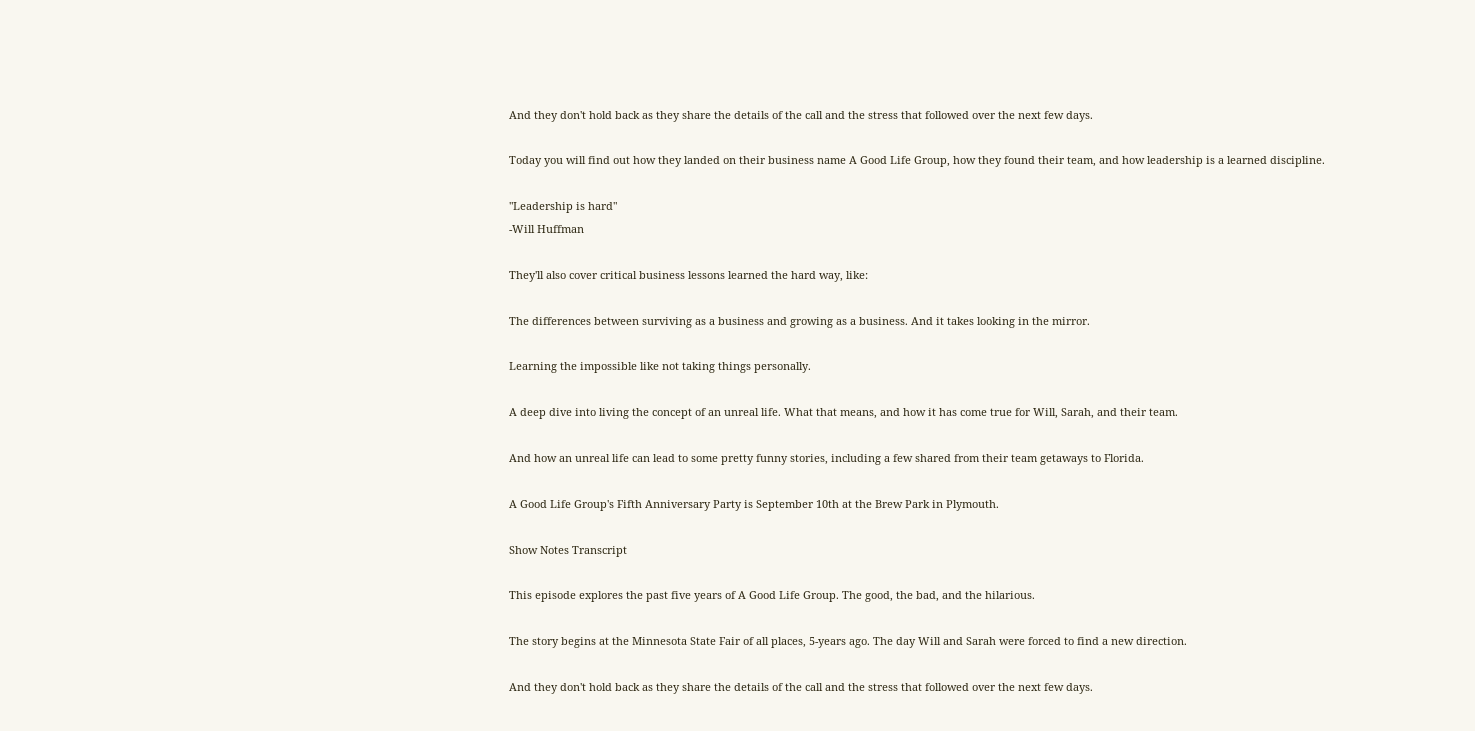And they don't hold back as they share the details of the call and the stress that followed over the next few days.

Today you will find out how they landed on their business name A Good Life Group, how they found their team, and how leadership is a learned discipline.

"Leadership is hard"
-Will Huffman

They'll also cover critical business lessons learned the hard way, like:

The differences between surviving as a business and growing as a business. And it takes looking in the mirror.

Learning the impossible like not taking things personally.

A deep dive into living the concept of an unreal life. What that means, and how it has come true for Will, Sarah, and their team.

And how an unreal life can lead to some pretty funny stories, including a few shared from their team getaways to Florida.

A Good Life Group's Fifth Anniversary Party is September 10th at the Brew Park in Plymouth.

Show Notes Transcript

This episode explores the past five years of A Good Life Group. The good, the bad, and the hilarious.

The story begins at the Minnesota State Fair of all places, 5-years ago. The day Will and Sarah were forced to find a new direction.

And they don't hold back as they share the details of the call and the stress that followed over the next few days.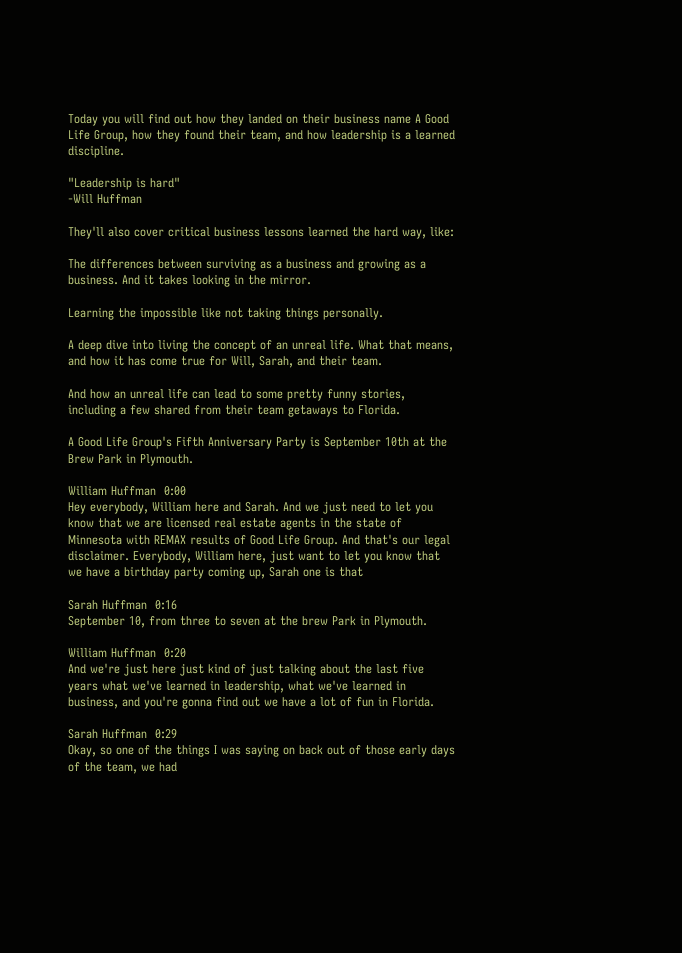Today you will find out how they landed on their business name A Good Life Group, how they found their team, and how leadership is a learned discipline.

"Leadership is hard"
-Will Huffman

They'll also cover critical business lessons learned the hard way, like:

The differences between surviving as a business and growing as a business. And it takes looking in the mirror.

Learning the impossible like not taking things personally.

A deep dive into living the concept of an unreal life. What that means, and how it has come true for Will, Sarah, and their team.

And how an unreal life can lead to some pretty funny stories, including a few shared from their team getaways to Florida.

A Good Life Group's Fifth Anniversary Party is September 10th at the Brew Park in Plymouth.

William Huffman  0:00
Hey everybody, William here and Sarah. And we just need to let you know that we are licensed real estate agents in the state of Minnesota with REMAX results of Good Life Group. And that's our legal disclaimer. Everybody, William here, just want to let you know that we have a birthday party coming up, Sarah one is that

Sarah Huffman  0:16
September 10, from three to seven at the brew Park in Plymouth.

William Huffman  0:20
And we're just here just kind of just talking about the last five years what we've learned in leadership, what we've learned in business, and you're gonna find out we have a lot of fun in Florida.

Sarah Huffman  0:29
Okay, so one of the things I was saying on back out of those early days of the team, we had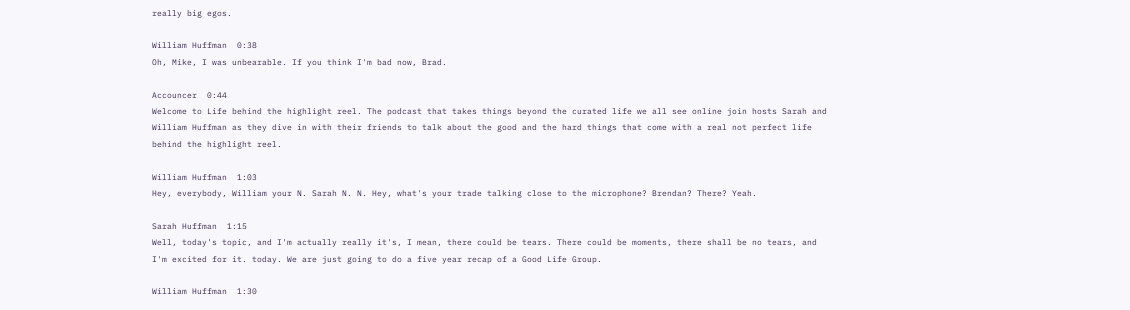really big egos.

William Huffman  0:38
Oh, Mike, I was unbearable. If you think I'm bad now, Brad.

Accouncer  0:44
Welcome to Life behind the highlight reel. The podcast that takes things beyond the curated life we all see online join hosts Sarah and William Huffman as they dive in with their friends to talk about the good and the hard things that come with a real not perfect life behind the highlight reel.

William Huffman  1:03
Hey, everybody, William your N. Sarah N. N. Hey, what's your trade talking close to the microphone? Brendan? There? Yeah.

Sarah Huffman  1:15
Well, today's topic, and I'm actually really it's, I mean, there could be tears. There could be moments, there shall be no tears, and I'm excited for it. today. We are just going to do a five year recap of a Good Life Group.

William Huffman  1:30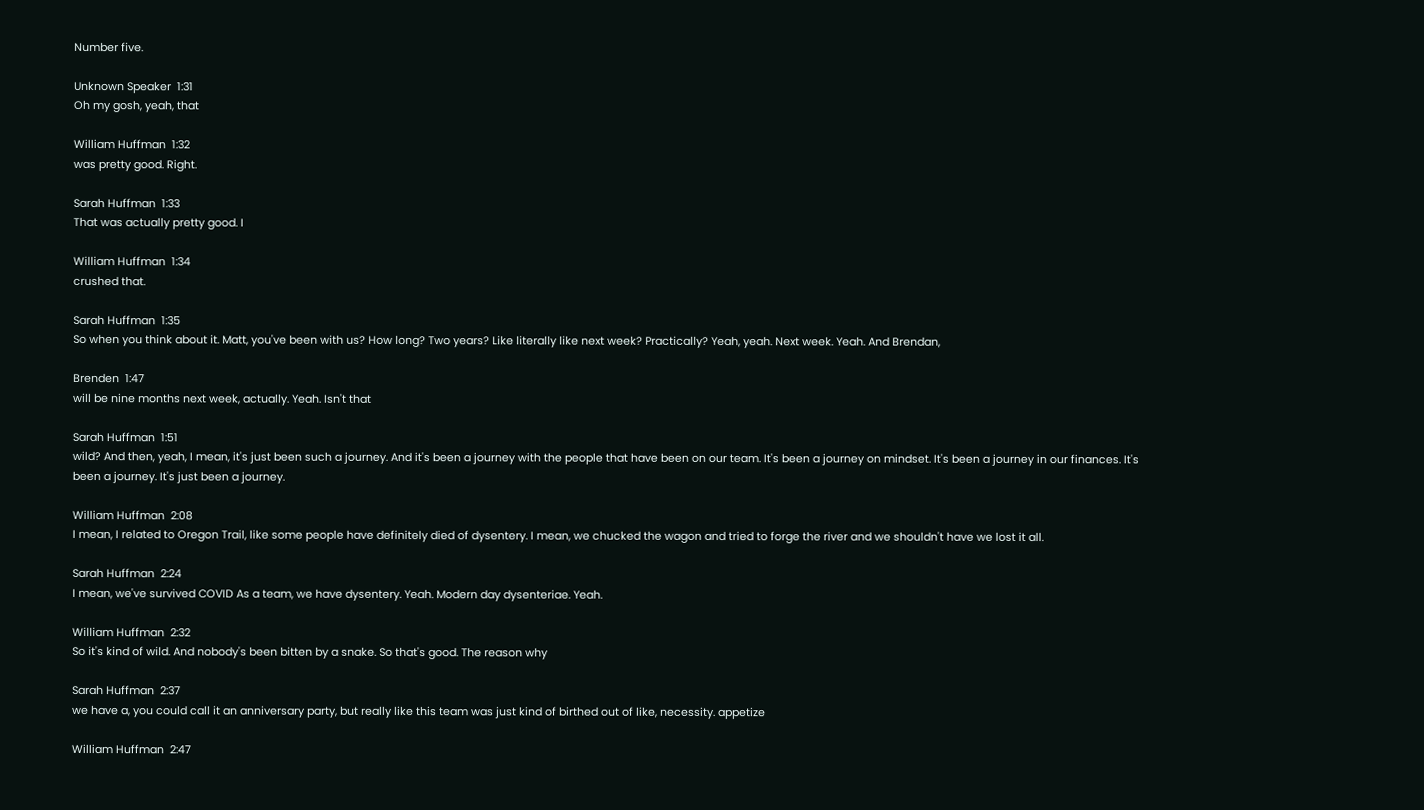Number five.

Unknown Speaker  1:31
Oh my gosh, yeah, that

William Huffman  1:32
was pretty good. Right.

Sarah Huffman  1:33
That was actually pretty good. I

William Huffman  1:34
crushed that.

Sarah Huffman  1:35
So when you think about it. Matt, you've been with us? How long? Two years? Like literally like next week? Practically? Yeah, yeah. Next week. Yeah. And Brendan,

Brenden  1:47
will be nine months next week, actually. Yeah. Isn't that

Sarah Huffman  1:51
wild? And then, yeah, I mean, it's just been such a journey. And it's been a journey with the people that have been on our team. It's been a journey on mindset. It's been a journey in our finances. It's been a journey. It's just been a journey.

William Huffman  2:08
I mean, I related to Oregon Trail, like some people have definitely died of dysentery. I mean, we chucked the wagon and tried to forge the river and we shouldn't have we lost it all.

Sarah Huffman  2:24
I mean, we've survived COVID As a team, we have dysentery. Yeah. Modern day dysenteriae. Yeah.

William Huffman  2:32
So it's kind of wild. And nobody's been bitten by a snake. So that's good. The reason why

Sarah Huffman  2:37
we have a, you could call it an anniversary party, but really like this team was just kind of birthed out of like, necessity. appetize

William Huffman  2:47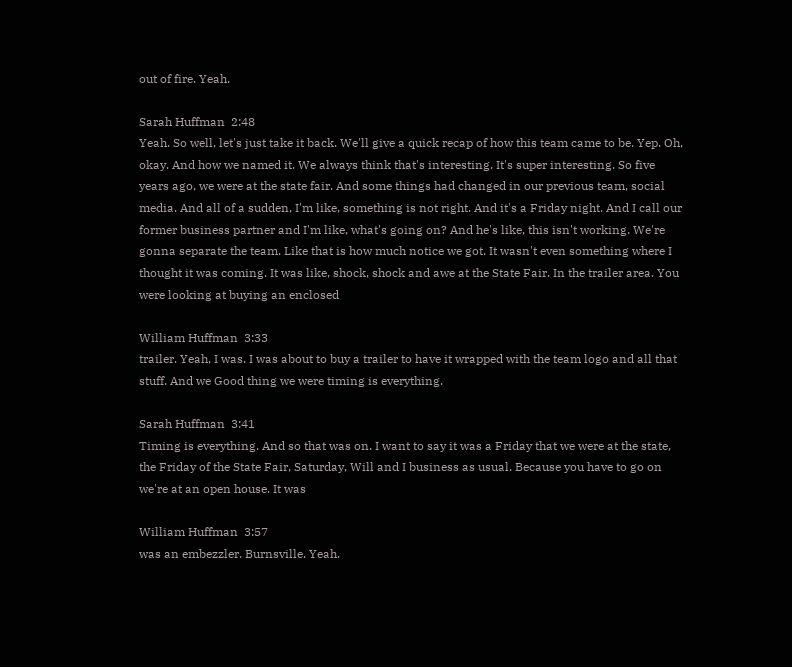out of fire. Yeah.

Sarah Huffman  2:48
Yeah. So well, let's just take it back. We'll give a quick recap of how this team came to be. Yep. Oh, okay. And how we named it. We always think that's interesting. It's super interesting. So five years ago, we were at the state fair. And some things had changed in our previous team, social media. And all of a sudden, I'm like, something is not right. And it's a Friday night. And I call our former business partner and I'm like, what's going on? And he's like, this isn't working. We're gonna separate the team. Like that is how much notice we got. It wasn't even something where I thought it was coming. It was like, shock, shock and awe at the State Fair. In the trailer area. You were looking at buying an enclosed

William Huffman  3:33
trailer. Yeah, I was. I was about to buy a trailer to have it wrapped with the team logo and all that stuff. And we Good thing we were timing is everything.

Sarah Huffman  3:41
Timing is everything. And so that was on. I want to say it was a Friday that we were at the state, the Friday of the State Fair, Saturday, Will and I business as usual. Because you have to go on we're at an open house. It was

William Huffman  3:57
was an embezzler. Burnsville. Yeah.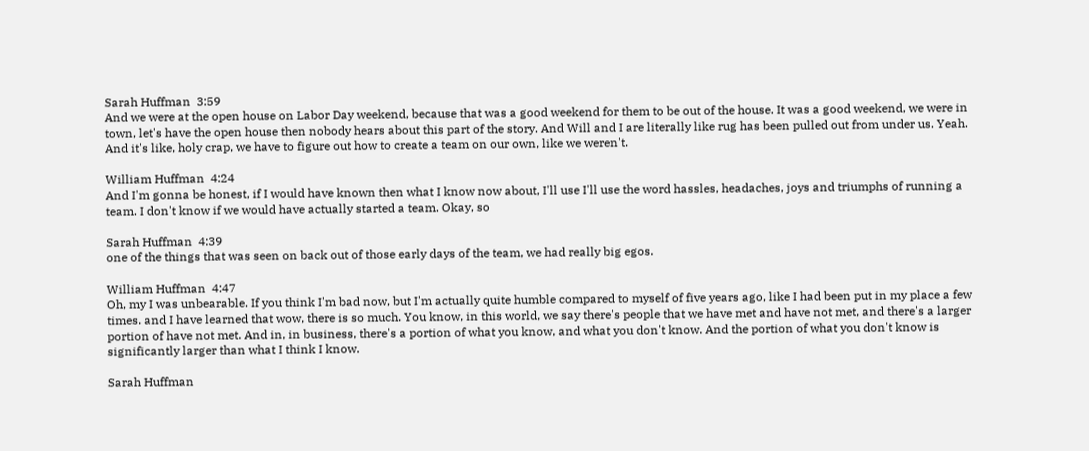Sarah Huffman  3:59
And we were at the open house on Labor Day weekend, because that was a good weekend for them to be out of the house. It was a good weekend, we were in town, let's have the open house then nobody hears about this part of the story. And Will and I are literally like rug has been pulled out from under us. Yeah. And it's like, holy crap, we have to figure out how to create a team on our own, like we weren't.

William Huffman  4:24
And I'm gonna be honest, if I would have known then what I know now about, I'll use I'll use the word hassles, headaches, joys and triumphs of running a team. I don't know if we would have actually started a team. Okay, so

Sarah Huffman  4:39
one of the things that was seen on back out of those early days of the team, we had really big egos.

William Huffman  4:47
Oh, my I was unbearable. If you think I'm bad now, but I'm actually quite humble compared to myself of five years ago, like I had been put in my place a few times. and I have learned that wow, there is so much. You know, in this world, we say there's people that we have met and have not met, and there's a larger portion of have not met. And in, in business, there's a portion of what you know, and what you don't know. And the portion of what you don't know is significantly larger than what I think I know.

Sarah Huffman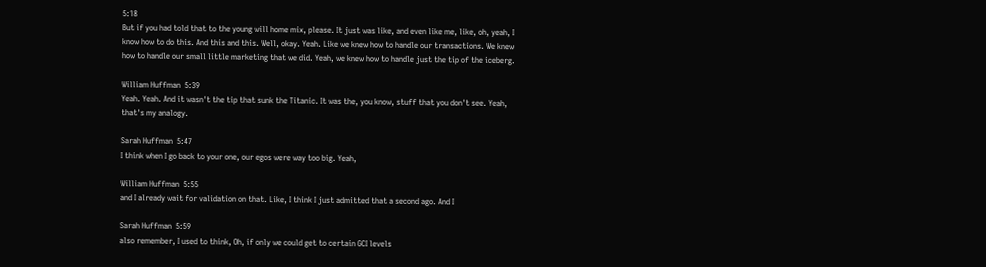5:18
But if you had told that to the young will home mix, please. It just was like, and even like me, like, oh, yeah, I know how to do this. And this and this. Well, okay. Yeah. Like we knew how to handle our transactions. We knew how to handle our small little marketing that we did. Yeah, we knew how to handle just the tip of the iceberg.

William Huffman  5:39
Yeah. Yeah. And it wasn't the tip that sunk the Titanic. It was the, you know, stuff that you don't see. Yeah, that's my analogy.

Sarah Huffman  5:47
I think when I go back to your one, our egos were way too big. Yeah,

William Huffman  5:55
and I already wait for validation on that. Like, I think I just admitted that a second ago. And I

Sarah Huffman  5:59
also remember, I used to think, Oh, if only we could get to certain GCI levels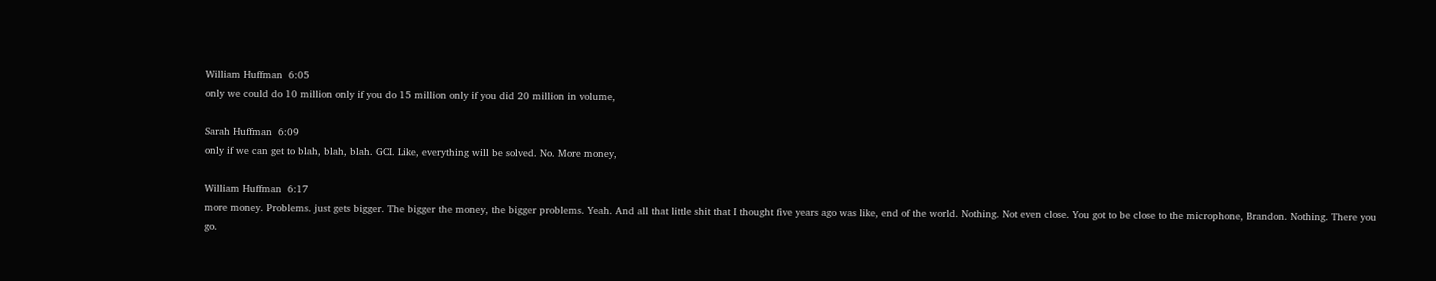William Huffman  6:05
only we could do 10 million only if you do 15 million only if you did 20 million in volume,

Sarah Huffman  6:09
only if we can get to blah, blah, blah. GCI. Like, everything will be solved. No. More money,

William Huffman  6:17
more money. Problems. just gets bigger. The bigger the money, the bigger problems. Yeah. And all that little shit that I thought five years ago was like, end of the world. Nothing. Not even close. You got to be close to the microphone, Brandon. Nothing. There you go.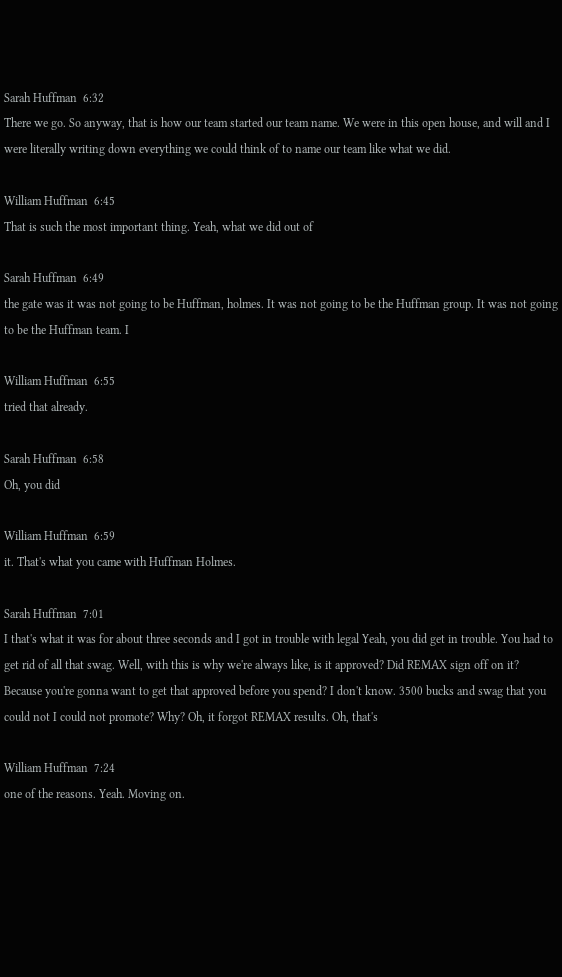Sarah Huffman  6:32
There we go. So anyway, that is how our team started our team name. We were in this open house, and will and I were literally writing down everything we could think of to name our team like what we did.

William Huffman  6:45
That is such the most important thing. Yeah, what we did out of

Sarah Huffman  6:49
the gate was it was not going to be Huffman, holmes. It was not going to be the Huffman group. It was not going to be the Huffman team. I

William Huffman  6:55
tried that already.

Sarah Huffman  6:58
Oh, you did

William Huffman  6:59
it. That's what you came with Huffman Holmes.

Sarah Huffman  7:01
I that's what it was for about three seconds and I got in trouble with legal Yeah, you did get in trouble. You had to get rid of all that swag. Well, with this is why we're always like, is it approved? Did REMAX sign off on it? Because you're gonna want to get that approved before you spend? I don't know. 3500 bucks and swag that you could not I could not promote? Why? Oh, it forgot REMAX results. Oh, that's

William Huffman  7:24
one of the reasons. Yeah. Moving on.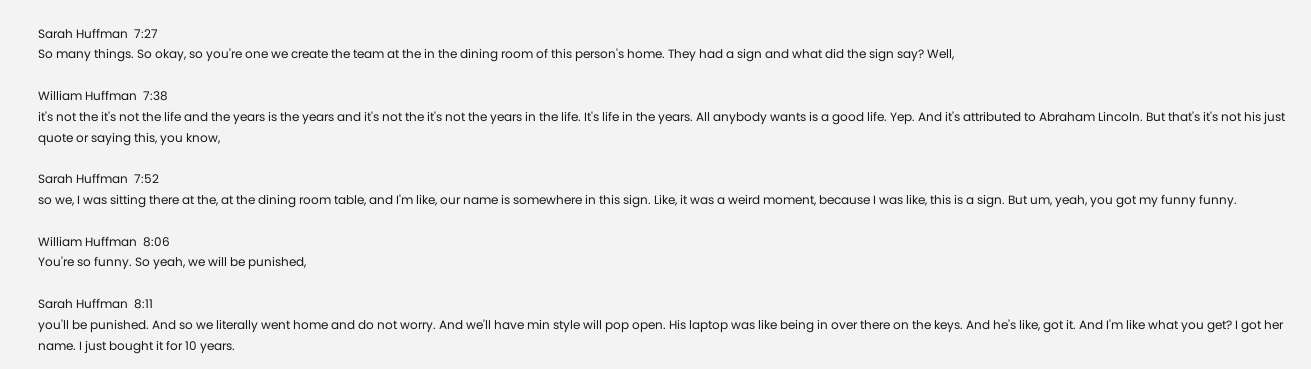Sarah Huffman  7:27
So many things. So okay, so you're one we create the team at the in the dining room of this person's home. They had a sign and what did the sign say? Well,

William Huffman  7:38
it's not the it's not the life and the years is the years and it's not the it's not the years in the life. It's life in the years. All anybody wants is a good life. Yep. And it's attributed to Abraham Lincoln. But that's it's not his just quote or saying this, you know,

Sarah Huffman  7:52
so we, I was sitting there at the, at the dining room table, and I'm like, our name is somewhere in this sign. Like, it was a weird moment, because I was like, this is a sign. But um, yeah, you got my funny funny.

William Huffman  8:06
You're so funny. So yeah, we will be punished,

Sarah Huffman  8:11
you'll be punished. And so we literally went home and do not worry. And we'll have min style will pop open. His laptop was like being in over there on the keys. And he's like, got it. And I'm like what you get? I got her name. I just bought it for 10 years.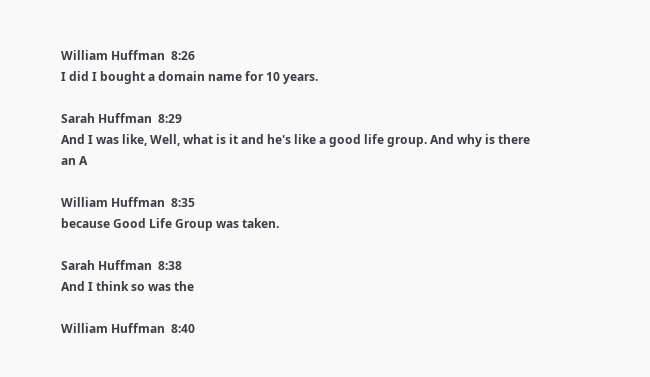William Huffman  8:26
I did I bought a domain name for 10 years.

Sarah Huffman  8:29
And I was like, Well, what is it and he's like a good life group. And why is there an A

William Huffman  8:35
because Good Life Group was taken.

Sarah Huffman  8:38
And I think so was the

William Huffman  8:40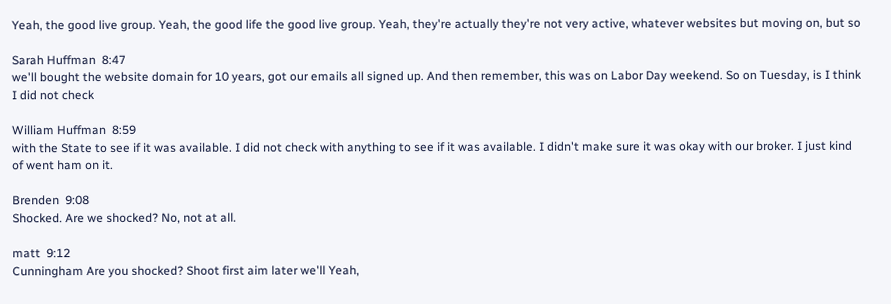Yeah, the good live group. Yeah, the good life the good live group. Yeah, they're actually they're not very active, whatever websites but moving on, but so

Sarah Huffman  8:47
we'll bought the website domain for 10 years, got our emails all signed up. And then remember, this was on Labor Day weekend. So on Tuesday, is I think I did not check

William Huffman  8:59
with the State to see if it was available. I did not check with anything to see if it was available. I didn't make sure it was okay with our broker. I just kind of went ham on it.

Brenden  9:08
Shocked. Are we shocked? No, not at all.

matt  9:12
Cunningham Are you shocked? Shoot first aim later we'll Yeah,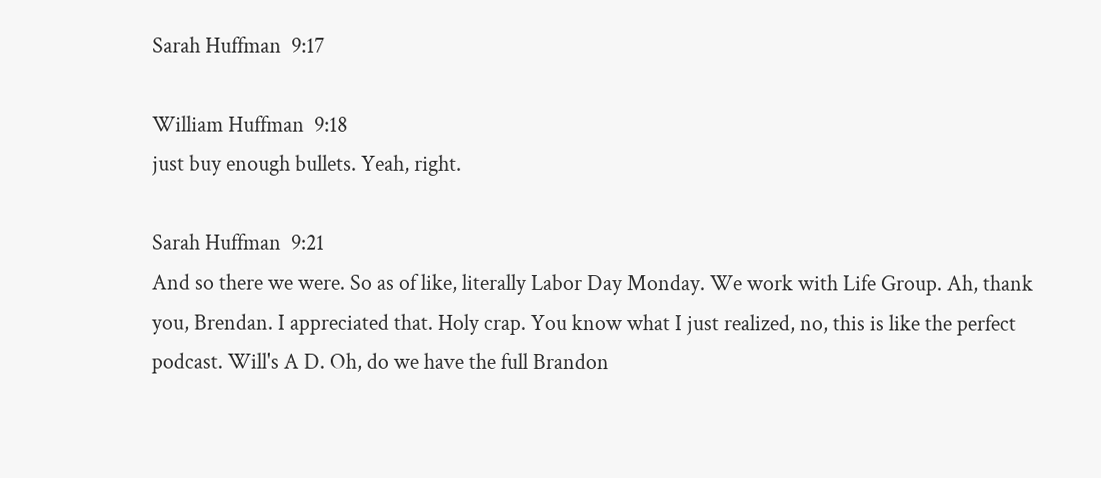Sarah Huffman  9:17

William Huffman  9:18
just buy enough bullets. Yeah, right.

Sarah Huffman  9:21
And so there we were. So as of like, literally Labor Day Monday. We work with Life Group. Ah, thank you, Brendan. I appreciated that. Holy crap. You know what I just realized, no, this is like the perfect podcast. Will's A D. Oh, do we have the full Brandon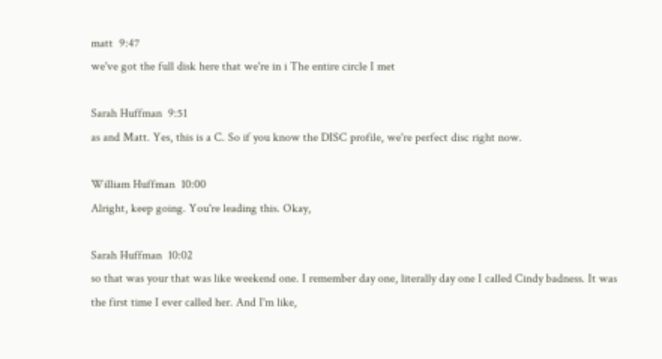matt  9:47
we've got the full disk here that we're in i The entire circle I met

Sarah Huffman  9:51
as and Matt. Yes, this is a C. So if you know the DISC profile, we're perfect disc right now.

William Huffman  10:00
Alright, keep going. You're leading this. Okay,

Sarah Huffman  10:02
so that was your that was like weekend one. I remember day one, literally day one I called Cindy badness. It was the first time I ever called her. And I'm like,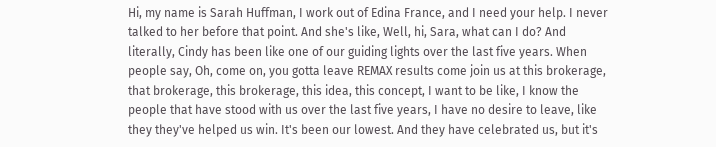Hi, my name is Sarah Huffman, I work out of Edina France, and I need your help. I never talked to her before that point. And she's like, Well, hi, Sara, what can I do? And literally, Cindy has been like one of our guiding lights over the last five years. When people say, Oh, come on, you gotta leave REMAX results come join us at this brokerage, that brokerage, this brokerage, this idea, this concept, I want to be like, I know the people that have stood with us over the last five years, I have no desire to leave, like they they've helped us win. It's been our lowest. And they have celebrated us, but it's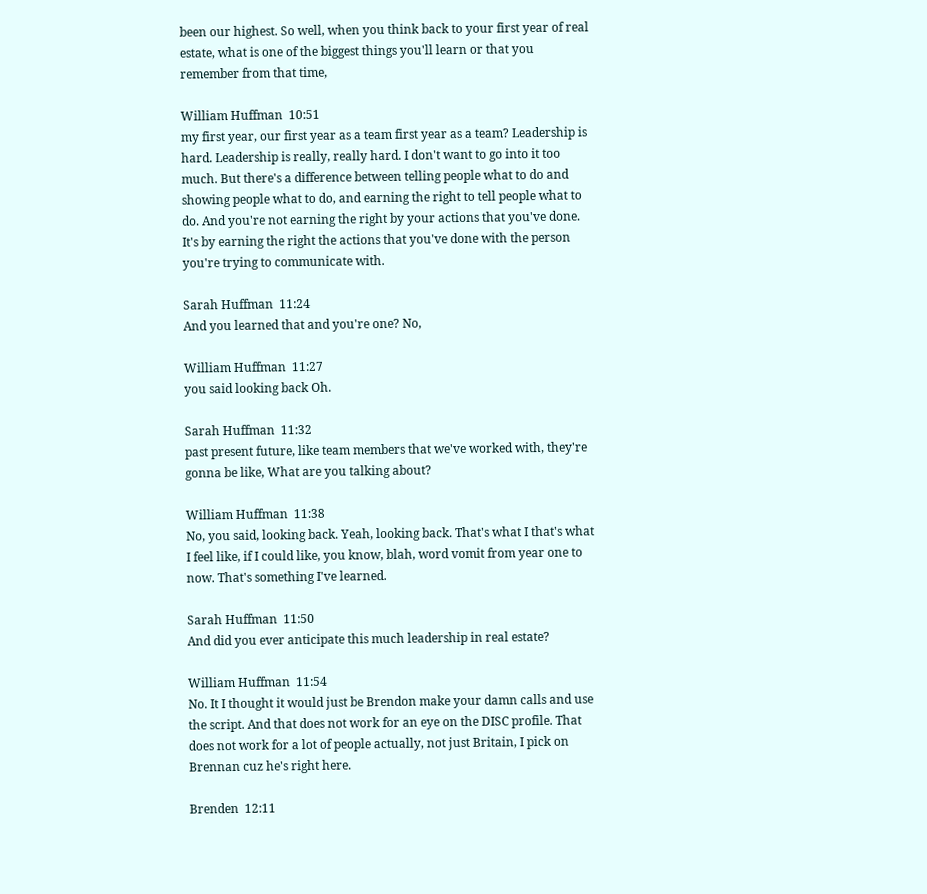been our highest. So well, when you think back to your first year of real estate, what is one of the biggest things you'll learn or that you remember from that time,

William Huffman  10:51
my first year, our first year as a team first year as a team? Leadership is hard. Leadership is really, really hard. I don't want to go into it too much. But there's a difference between telling people what to do and showing people what to do, and earning the right to tell people what to do. And you're not earning the right by your actions that you've done. It's by earning the right the actions that you've done with the person you're trying to communicate with.

Sarah Huffman  11:24
And you learned that and you're one? No,

William Huffman  11:27
you said looking back Oh.

Sarah Huffman  11:32
past present future, like team members that we've worked with, they're gonna be like, What are you talking about?

William Huffman  11:38
No, you said, looking back. Yeah, looking back. That's what I that's what I feel like, if I could like, you know, blah, word vomit from year one to now. That's something I've learned.

Sarah Huffman  11:50
And did you ever anticipate this much leadership in real estate?

William Huffman  11:54
No. It I thought it would just be Brendon make your damn calls and use the script. And that does not work for an eye on the DISC profile. That does not work for a lot of people actually, not just Britain, I pick on Brennan cuz he's right here.

Brenden  12:11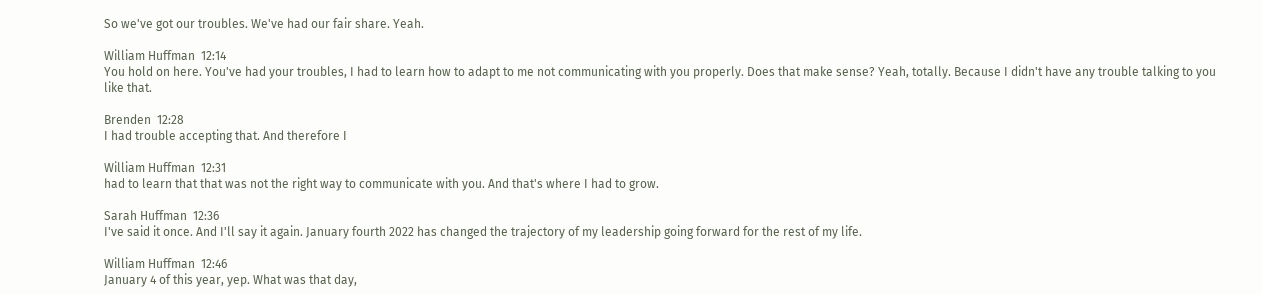So we've got our troubles. We've had our fair share. Yeah.

William Huffman  12:14
You hold on here. You've had your troubles, I had to learn how to adapt to me not communicating with you properly. Does that make sense? Yeah, totally. Because I didn't have any trouble talking to you like that.

Brenden  12:28
I had trouble accepting that. And therefore I

William Huffman  12:31
had to learn that that was not the right way to communicate with you. And that's where I had to grow.

Sarah Huffman  12:36
I've said it once. And I'll say it again. January fourth 2022 has changed the trajectory of my leadership going forward for the rest of my life.

William Huffman  12:46
January 4 of this year, yep. What was that day,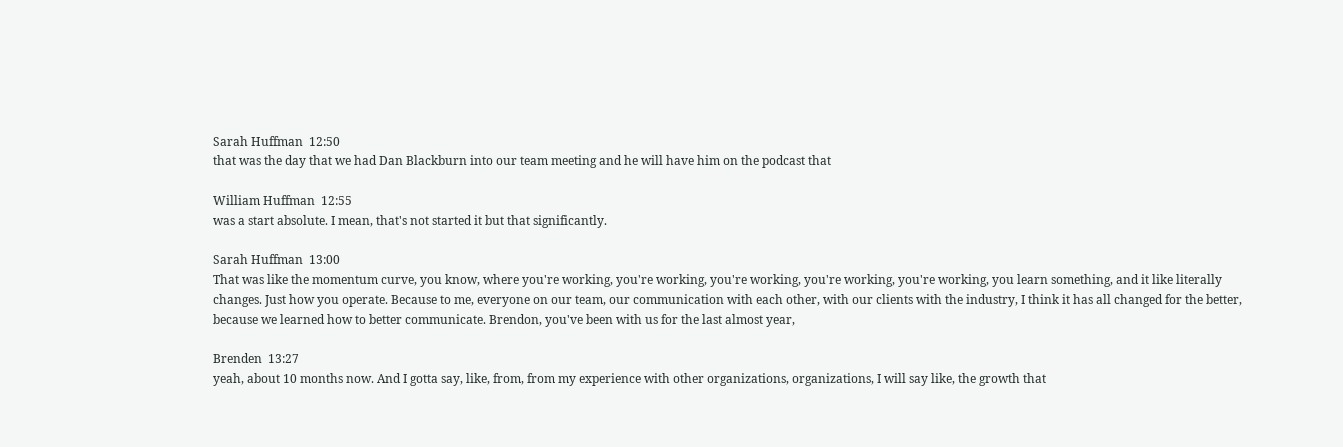Sarah Huffman  12:50
that was the day that we had Dan Blackburn into our team meeting and he will have him on the podcast that

William Huffman  12:55
was a start absolute. I mean, that's not started it but that significantly.

Sarah Huffman  13:00
That was like the momentum curve, you know, where you're working, you're working, you're working, you're working, you're working, you learn something, and it like literally changes. Just how you operate. Because to me, everyone on our team, our communication with each other, with our clients with the industry, I think it has all changed for the better, because we learned how to better communicate. Brendon, you've been with us for the last almost year,

Brenden  13:27
yeah, about 10 months now. And I gotta say, like, from, from my experience with other organizations, organizations, I will say like, the growth that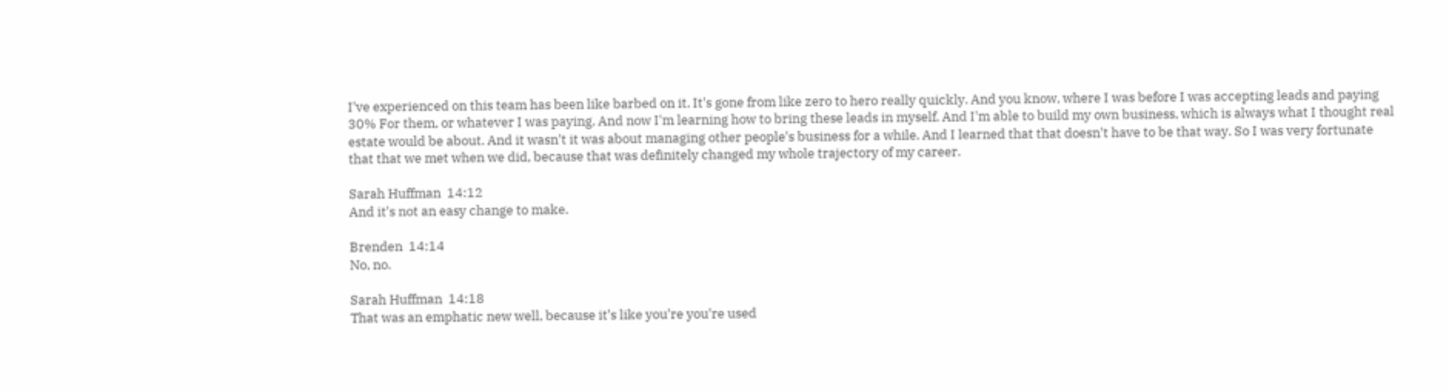I've experienced on this team has been like barbed on it. It's gone from like zero to hero really quickly. And you know, where I was before I was accepting leads and paying 30% For them, or whatever I was paying. And now I'm learning how to bring these leads in myself. And I'm able to build my own business, which is always what I thought real estate would be about. And it wasn't it was about managing other people's business for a while. And I learned that that doesn't have to be that way. So I was very fortunate that that we met when we did, because that was definitely changed my whole trajectory of my career.

Sarah Huffman  14:12
And it's not an easy change to make.

Brenden  14:14
No, no.

Sarah Huffman  14:18
That was an emphatic new well, because it's like you're you're used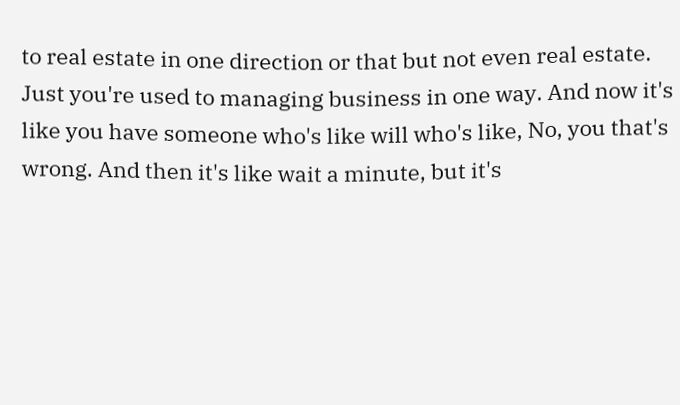to real estate in one direction or that but not even real estate. Just you're used to managing business in one way. And now it's like you have someone who's like will who's like, No, you that's wrong. And then it's like wait a minute, but it's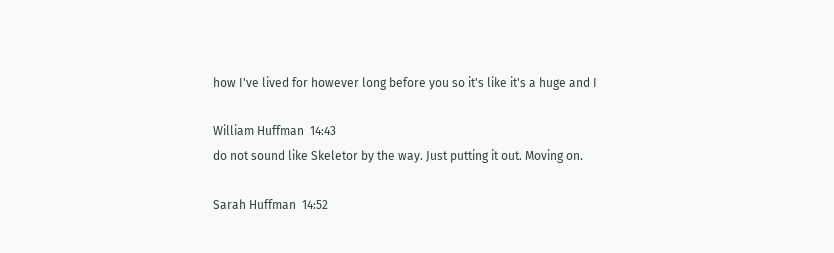how I've lived for however long before you so it's like it's a huge and I

William Huffman  14:43
do not sound like Skeletor by the way. Just putting it out. Moving on.

Sarah Huffman  14:52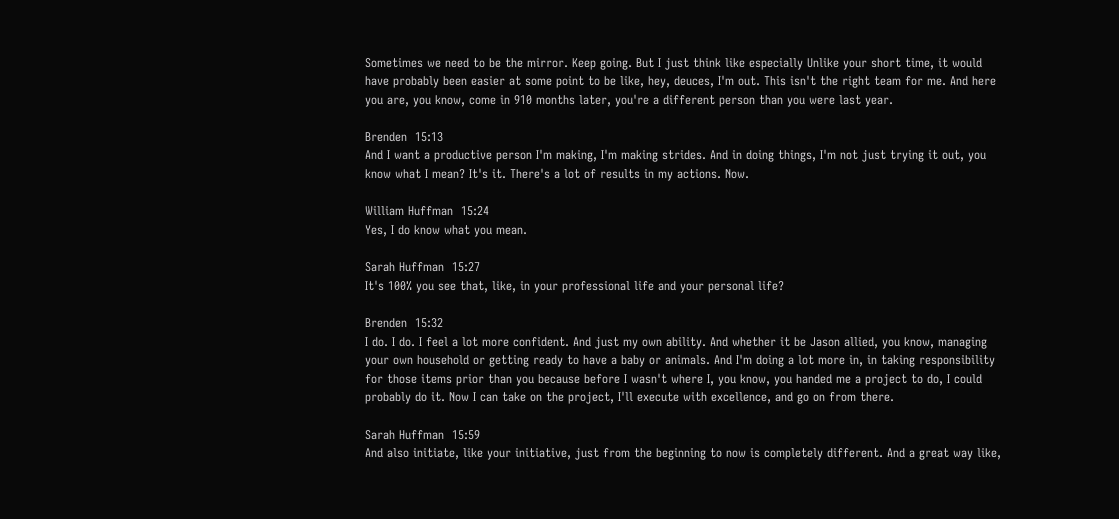Sometimes we need to be the mirror. Keep going. But I just think like especially Unlike your short time, it would have probably been easier at some point to be like, hey, deuces, I'm out. This isn't the right team for me. And here you are, you know, come in 910 months later, you're a different person than you were last year.

Brenden  15:13
And I want a productive person I'm making, I'm making strides. And in doing things, I'm not just trying it out, you know what I mean? It's it. There's a lot of results in my actions. Now.

William Huffman  15:24
Yes, I do know what you mean.

Sarah Huffman  15:27
It's 100% you see that, like, in your professional life and your personal life?

Brenden  15:32
I do. I do. I feel a lot more confident. And just my own ability. And whether it be Jason allied, you know, managing your own household or getting ready to have a baby or animals. And I'm doing a lot more in, in taking responsibility for those items prior than you because before I wasn't where I, you know, you handed me a project to do, I could probably do it. Now I can take on the project, I'll execute with excellence, and go on from there.

Sarah Huffman  15:59
And also initiate, like your initiative, just from the beginning to now is completely different. And a great way like,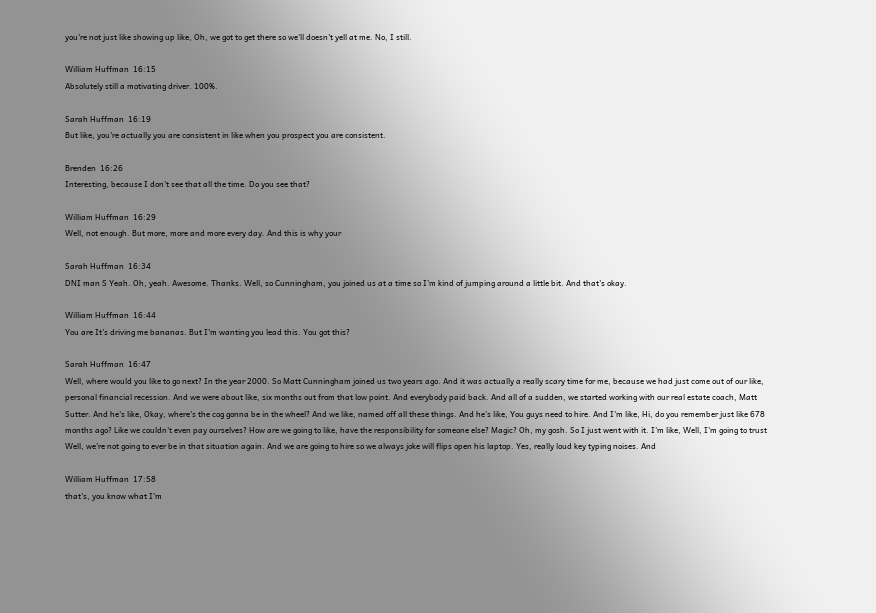you're not just like showing up like, Oh, we got to get there so we'll doesn't yell at me. No, I still.

William Huffman  16:15
Absolutely still a motivating driver. 100%.

Sarah Huffman  16:19
But like, you're actually you are consistent in like when you prospect you are consistent.

Brenden  16:26
Interesting, because I don't see that all the time. Do you see that?

William Huffman  16:29
Well, not enough. But more, more and more every day. And this is why your

Sarah Huffman  16:34
DNI man S Yeah. Oh, yeah. Awesome. Thanks. Well, so Cunningham, you joined us at a time so I'm kind of jumping around a little bit. And that's okay.

William Huffman  16:44
You are It's driving me bananas. But I'm wanting you lead this. You got this?

Sarah Huffman  16:47
Well, where would you like to go next? In the year 2000. So Matt Cunningham joined us two years ago. And it was actually a really scary time for me, because we had just come out of our like, personal financial recession. And we were about like, six months out from that low point. And everybody paid back. And all of a sudden, we started working with our real estate coach, Matt Sutter. And he's like, Okay, where's the cog gonna be in the wheel? And we like, named off all these things. And he's like, You guys need to hire. And I'm like, Hi, do you remember just like 678 months ago? Like we couldn't even pay ourselves? How are we going to like, have the responsibility for someone else? Magic? Oh, my gosh. So I just went with it. I'm like, Well, I'm going to trust Well, we're not going to ever be in that situation again. And we are going to hire so we always joke will flips open his laptop. Yes, really loud key typing noises. And

William Huffman  17:58
that's, you know what I'm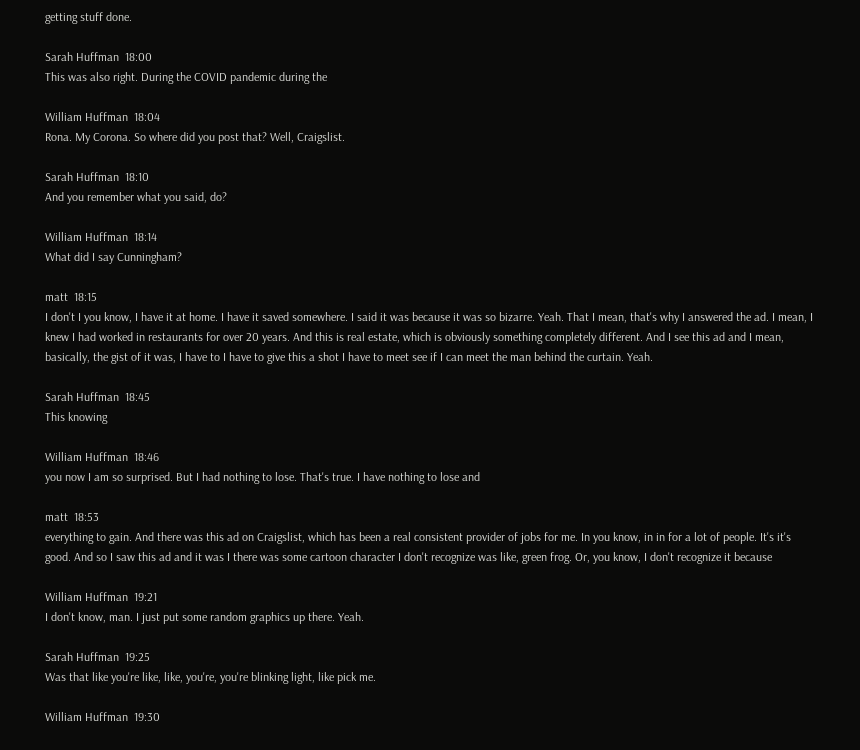getting stuff done.

Sarah Huffman  18:00
This was also right. During the COVID pandemic during the

William Huffman  18:04
Rona. My Corona. So where did you post that? Well, Craigslist.

Sarah Huffman  18:10
And you remember what you said, do?

William Huffman  18:14
What did I say Cunningham?

matt  18:15
I don't I you know, I have it at home. I have it saved somewhere. I said it was because it was so bizarre. Yeah. That I mean, that's why I answered the ad. I mean, I knew I had worked in restaurants for over 20 years. And this is real estate, which is obviously something completely different. And I see this ad and I mean, basically, the gist of it was, I have to I have to give this a shot I have to meet see if I can meet the man behind the curtain. Yeah.

Sarah Huffman  18:45
This knowing

William Huffman  18:46
you now I am so surprised. But I had nothing to lose. That's true. I have nothing to lose and

matt  18:53
everything to gain. And there was this ad on Craigslist, which has been a real consistent provider of jobs for me. In you know, in in for a lot of people. It's it's good. And so I saw this ad and it was I there was some cartoon character I don't recognize was like, green frog. Or, you know, I don't recognize it because

William Huffman  19:21
I don't know, man. I just put some random graphics up there. Yeah.

Sarah Huffman  19:25
Was that like you're like, like, you're, you're blinking light, like pick me.

William Huffman  19:30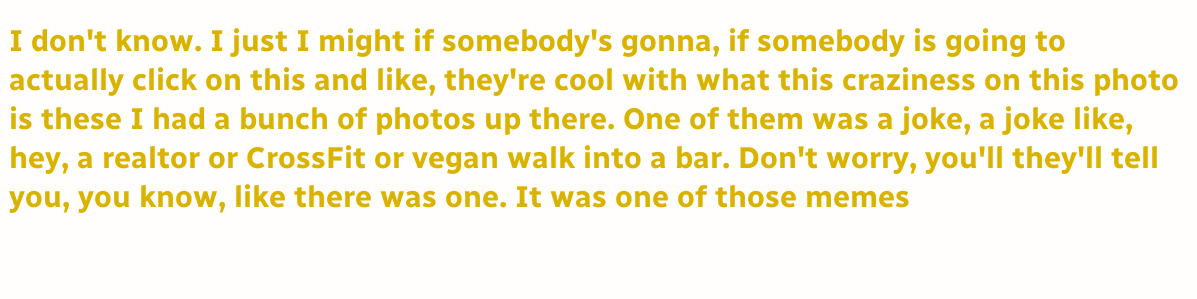I don't know. I just I might if somebody's gonna, if somebody is going to actually click on this and like, they're cool with what this craziness on this photo is these I had a bunch of photos up there. One of them was a joke, a joke like, hey, a realtor or CrossFit or vegan walk into a bar. Don't worry, you'll they'll tell you, you know, like there was one. It was one of those memes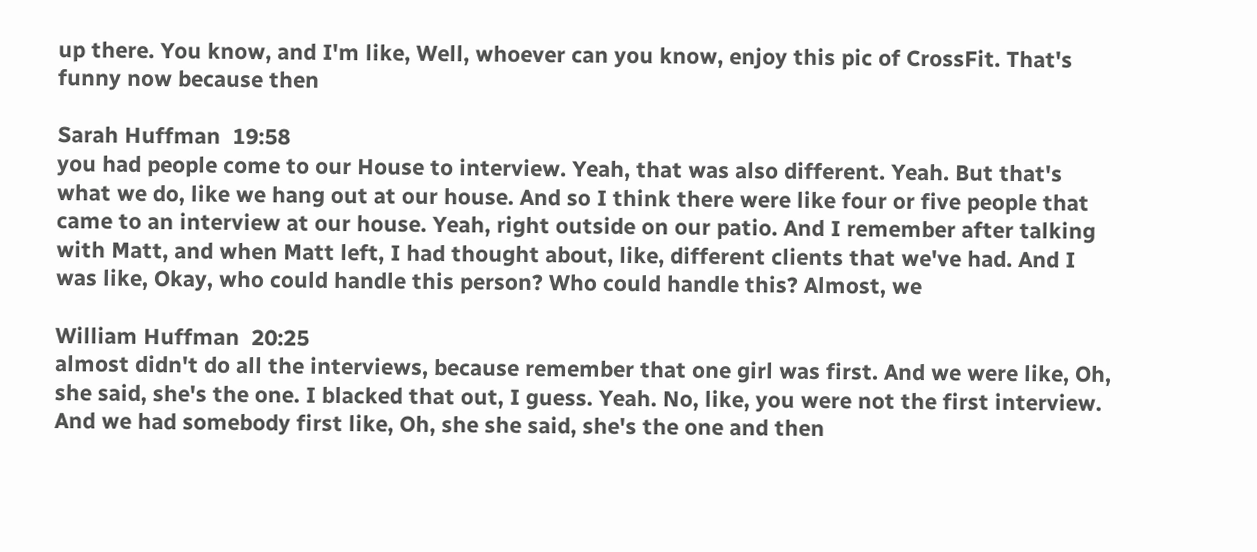up there. You know, and I'm like, Well, whoever can you know, enjoy this pic of CrossFit. That's funny now because then

Sarah Huffman  19:58
you had people come to our House to interview. Yeah, that was also different. Yeah. But that's what we do, like we hang out at our house. And so I think there were like four or five people that came to an interview at our house. Yeah, right outside on our patio. And I remember after talking with Matt, and when Matt left, I had thought about, like, different clients that we've had. And I was like, Okay, who could handle this person? Who could handle this? Almost, we

William Huffman  20:25
almost didn't do all the interviews, because remember that one girl was first. And we were like, Oh, she said, she's the one. I blacked that out, I guess. Yeah. No, like, you were not the first interview. And we had somebody first like, Oh, she she said, she's the one and then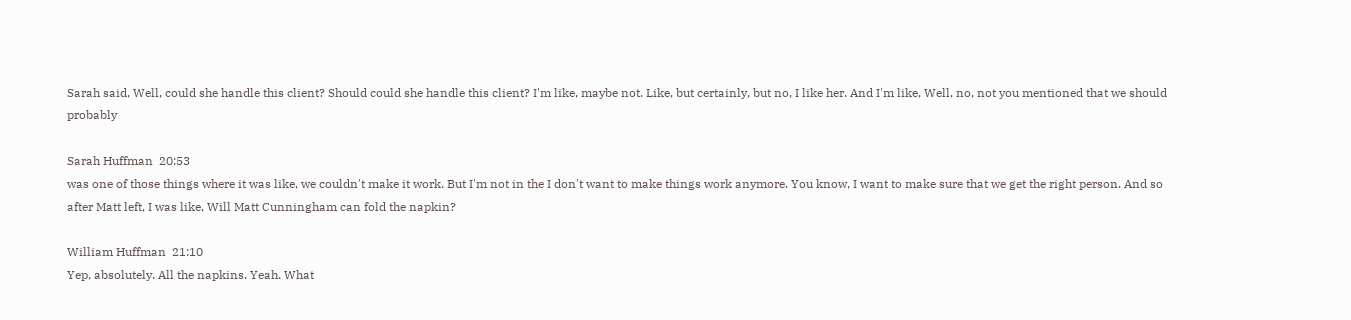Sarah said, Well, could she handle this client? Should could she handle this client? I'm like, maybe not. Like, but certainly, but no, I like her. And I'm like, Well, no, not you mentioned that we should probably

Sarah Huffman  20:53
was one of those things where it was like, we couldn't make it work. But I'm not in the I don't want to make things work anymore. You know, I want to make sure that we get the right person. And so after Matt left, I was like, Will Matt Cunningham can fold the napkin?

William Huffman  21:10
Yep, absolutely. All the napkins. Yeah. What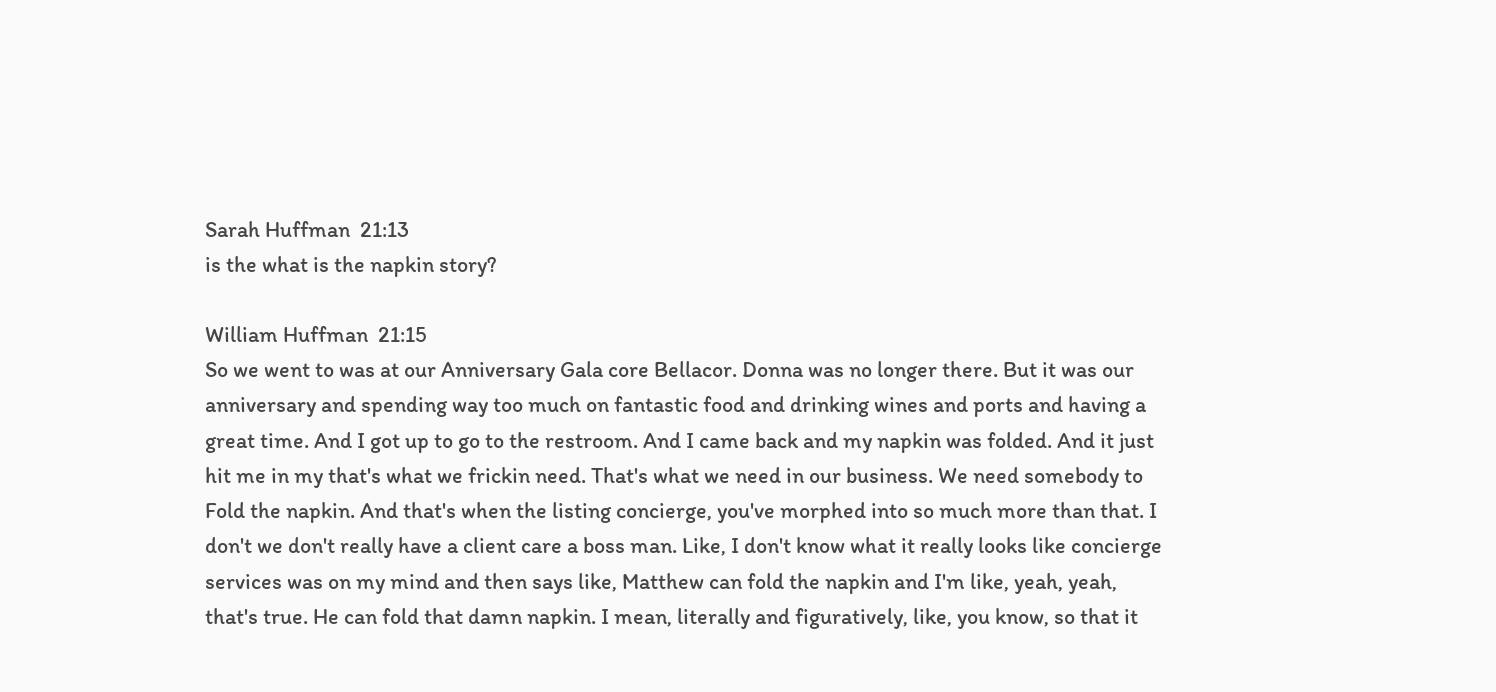Sarah Huffman  21:13
is the what is the napkin story?

William Huffman  21:15
So we went to was at our Anniversary Gala core Bellacor. Donna was no longer there. But it was our anniversary and spending way too much on fantastic food and drinking wines and ports and having a great time. And I got up to go to the restroom. And I came back and my napkin was folded. And it just hit me in my that's what we frickin need. That's what we need in our business. We need somebody to Fold the napkin. And that's when the listing concierge, you've morphed into so much more than that. I don't we don't really have a client care a boss man. Like, I don't know what it really looks like concierge services was on my mind and then says like, Matthew can fold the napkin and I'm like, yeah, yeah, that's true. He can fold that damn napkin. I mean, literally and figuratively, like, you know, so that it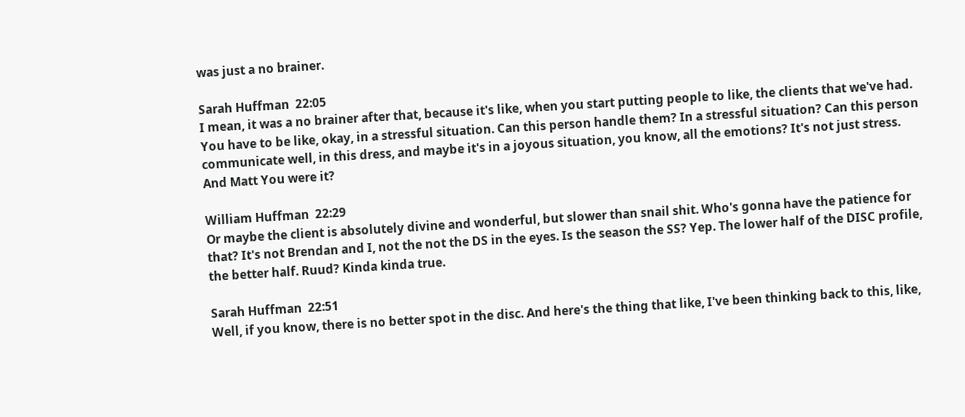was just a no brainer.

Sarah Huffman  22:05
I mean, it was a no brainer after that, because it's like, when you start putting people to like, the clients that we've had. You have to be like, okay, in a stressful situation. Can this person handle them? In a stressful situation? Can this person communicate well, in this dress, and maybe it's in a joyous situation, you know, all the emotions? It's not just stress. And Matt You were it?

William Huffman  22:29
Or maybe the client is absolutely divine and wonderful, but slower than snail shit. Who's gonna have the patience for that? It's not Brendan and I, not the not the DS in the eyes. Is the season the SS? Yep. The lower half of the DISC profile, the better half. Ruud? Kinda kinda true.

Sarah Huffman  22:51
Well, if you know, there is no better spot in the disc. And here's the thing that like, I've been thinking back to this, like,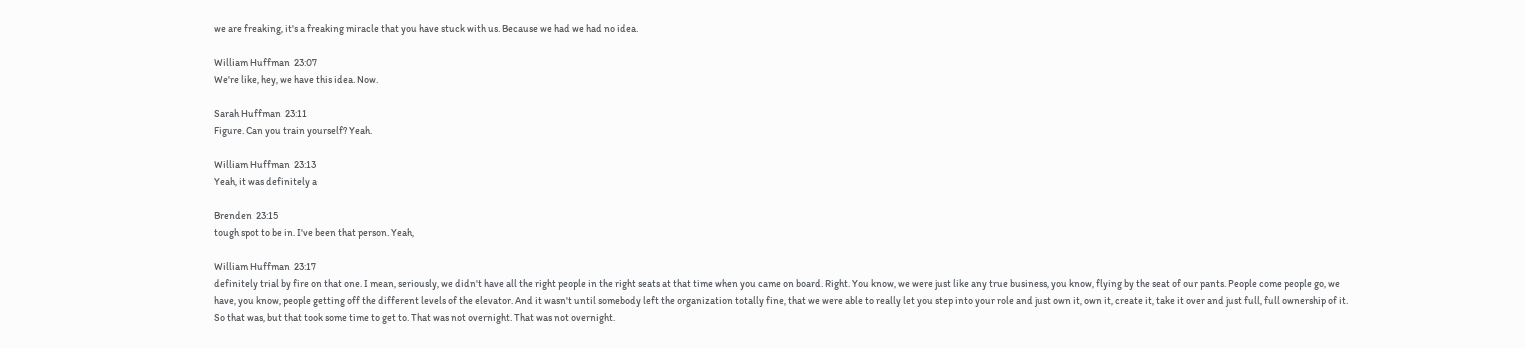we are freaking, it's a freaking miracle that you have stuck with us. Because we had we had no idea.

William Huffman  23:07
We're like, hey, we have this idea. Now.

Sarah Huffman  23:11
Figure. Can you train yourself? Yeah.

William Huffman  23:13
Yeah, it was definitely a

Brenden  23:15
tough spot to be in. I've been that person. Yeah,

William Huffman  23:17
definitely trial by fire on that one. I mean, seriously, we didn't have all the right people in the right seats at that time when you came on board. Right. You know, we were just like any true business, you know, flying by the seat of our pants. People come people go, we have, you know, people getting off the different levels of the elevator. And it wasn't until somebody left the organization totally fine, that we were able to really let you step into your role and just own it, own it, create it, take it over and just full, full ownership of it. So that was, but that took some time to get to. That was not overnight. That was not overnight.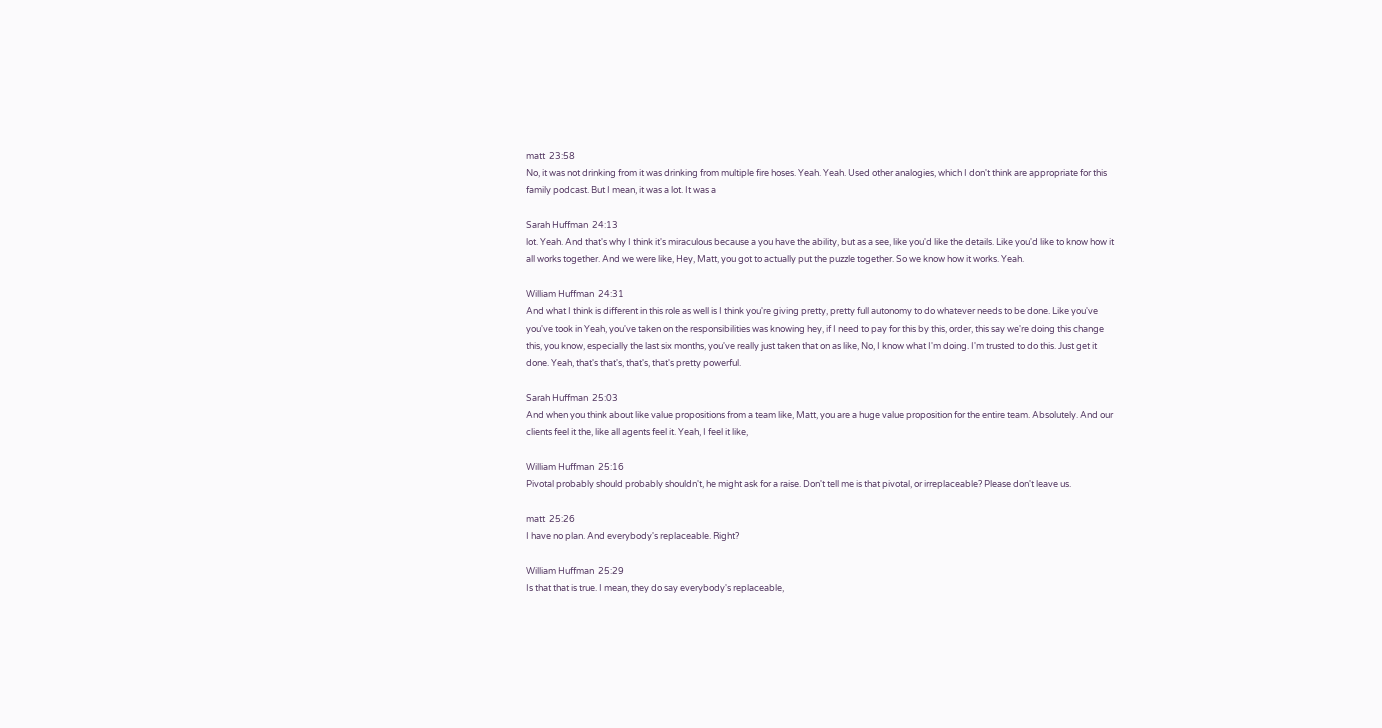matt  23:58
No, it was not drinking from it was drinking from multiple fire hoses. Yeah. Yeah. Used other analogies, which I don't think are appropriate for this family podcast. But I mean, it was a lot. It was a

Sarah Huffman  24:13
lot. Yeah. And that's why I think it's miraculous because a you have the ability, but as a see, like you'd like the details. Like you'd like to know how it all works together. And we were like, Hey, Matt, you got to actually put the puzzle together. So we know how it works. Yeah.

William Huffman  24:31
And what I think is different in this role as well is I think you're giving pretty, pretty full autonomy to do whatever needs to be done. Like you've you've took in Yeah, you've taken on the responsibilities was knowing hey, if I need to pay for this by this, order, this say we're doing this change this, you know, especially the last six months, you've really just taken that on as like, No, I know what I'm doing. I'm trusted to do this. Just get it done. Yeah, that's that's, that's, that's pretty powerful.

Sarah Huffman  25:03
And when you think about like value propositions from a team like, Matt, you are a huge value proposition for the entire team. Absolutely. And our clients feel it the, like all agents feel it. Yeah, I feel it like,

William Huffman  25:16
Pivotal probably should probably shouldn't, he might ask for a raise. Don't tell me is that pivotal, or irreplaceable? Please don't leave us.

matt  25:26
I have no plan. And everybody's replaceable. Right?

William Huffman  25:29
Is that that is true. I mean, they do say everybody's replaceable,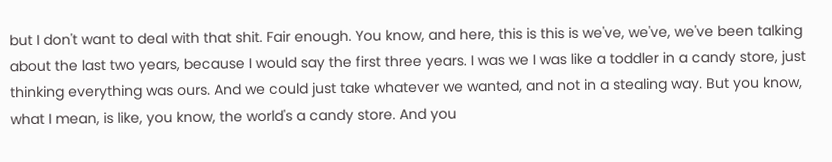but I don't want to deal with that shit. Fair enough. You know, and here, this is this is we've, we've, we've been talking about the last two years, because I would say the first three years. I was we I was like a toddler in a candy store, just thinking everything was ours. And we could just take whatever we wanted, and not in a stealing way. But you know, what I mean, is like, you know, the world's a candy store. And you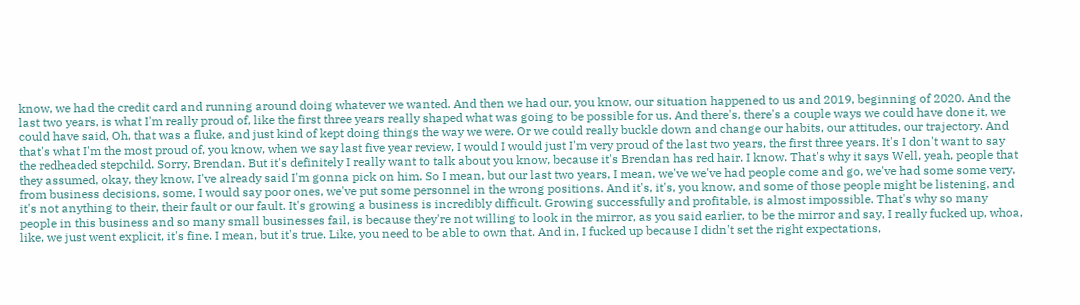know, we had the credit card and running around doing whatever we wanted. And then we had our, you know, our situation happened to us and 2019, beginning of 2020. And the last two years, is what I'm really proud of, like the first three years really shaped what was going to be possible for us. And there's, there's a couple ways we could have done it, we could have said, Oh, that was a fluke, and just kind of kept doing things the way we were. Or we could really buckle down and change our habits, our attitudes, our trajectory. And that's what I'm the most proud of, you know, when we say last five year review, I would I would just I'm very proud of the last two years, the first three years. It's I don't want to say the redheaded stepchild. Sorry, Brendan. But it's definitely I really want to talk about you know, because it's Brendan has red hair. I know. That's why it says Well, yeah, people that they assumed, okay, they know, I've already said I'm gonna pick on him. So I mean, but our last two years, I mean, we've we've had people come and go, we've had some some very, from business decisions, some, I would say poor ones, we've put some personnel in the wrong positions. And it's, it's, you know, and some of those people might be listening, and it's not anything to their, their fault or our fault. It's growing a business is incredibly difficult. Growing successfully and profitable, is almost impossible. That's why so many people in this business and so many small businesses fail, is because they're not willing to look in the mirror, as you said earlier, to be the mirror and say, I really fucked up, whoa, like, we just went explicit, it's fine. I mean, but it's true. Like, you need to be able to own that. And in, I fucked up because I didn't set the right expectations,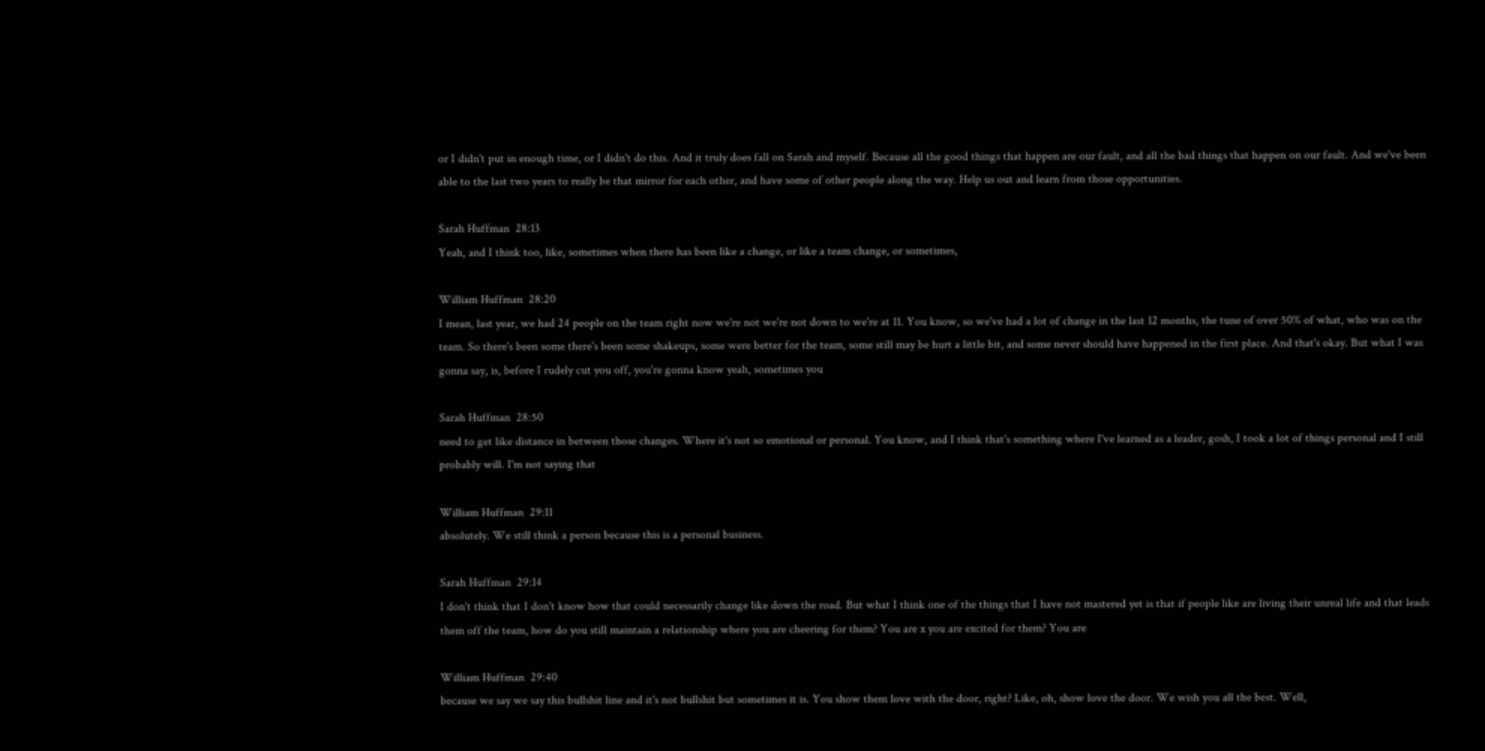or I didn't put in enough time, or I didn't do this. And it truly does fall on Sarah and myself. Because all the good things that happen are our fault, and all the bad things that happen on our fault. And we've been able to the last two years to really be that mirror for each other, and have some of other people along the way. Help us out and learn from those opportunities.

Sarah Huffman  28:13
Yeah, and I think too, like, sometimes when there has been like a change, or like a team change, or sometimes,

William Huffman  28:20
I mean, last year, we had 24 people on the team right now we're not we're not down to we're at 11. You know, so we've had a lot of change in the last 12 months, the tune of over 50% of what, who was on the team. So there's been some there's been some shakeups, some were better for the team, some still may be hurt a little bit, and some never should have happened in the first place. And that's okay. But what I was gonna say, is, before I rudely cut you off, you're gonna know yeah, sometimes you

Sarah Huffman  28:50
need to get like distance in between those changes. Where it's not so emotional or personal. You know, and I think that's something where I've learned as a leader, gosh, I took a lot of things personal and I still probably will. I'm not saying that

William Huffman  29:11
absolutely. We still think a person because this is a personal business.

Sarah Huffman  29:14
I don't think that I don't know how that could necessarily change like down the road. But what I think one of the things that I have not mastered yet is that if people like are living their unreal life and that leads them off the team, how do you still maintain a relationship where you are cheering for them? You are x you are excited for them? You are

William Huffman  29:40
because we say we say this bullshit line and it's not bullshit but sometimes it is. You show them love with the door, right? Like, oh, show love the door. We wish you all the best. Well,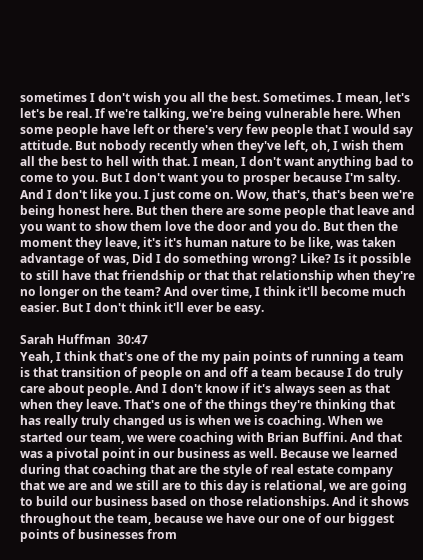sometimes I don't wish you all the best. Sometimes. I mean, let's let's be real. If we're talking, we're being vulnerable here. When some people have left or there's very few people that I would say attitude. But nobody recently when they've left, oh, I wish them all the best to hell with that. I mean, I don't want anything bad to come to you. But I don't want you to prosper because I'm salty. And I don't like you. I just come on. Wow, that's, that's been we're being honest here. But then there are some people that leave and you want to show them love the door and you do. But then the moment they leave, it's it's human nature to be like, was taken advantage of was, Did I do something wrong? Like? Is it possible to still have that friendship or that that relationship when they're no longer on the team? And over time, I think it'll become much easier. But I don't think it'll ever be easy.

Sarah Huffman  30:47
Yeah, I think that's one of the my pain points of running a team is that transition of people on and off a team because I do truly care about people. And I don't know if it's always seen as that when they leave. That's one of the things they're thinking that has really truly changed us is when we is coaching. When we started our team, we were coaching with Brian Buffini. And that was a pivotal point in our business as well. Because we learned during that coaching that are the style of real estate company that we are and we still are to this day is relational, we are going to build our business based on those relationships. And it shows throughout the team, because we have our one of our biggest points of businesses from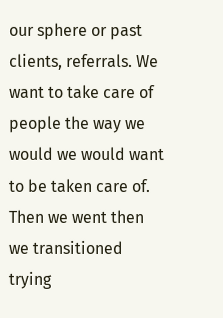our sphere or past clients, referrals. We want to take care of people the way we would we would want to be taken care of. Then we went then we transitioned trying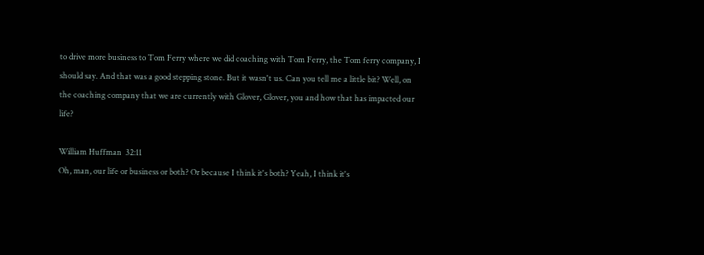to drive more business to Tom Ferry where we did coaching with Tom Ferry, the Tom ferry company, I should say. And that was a good stepping stone. But it wasn't us. Can you tell me a little bit? Well, on the coaching company that we are currently with Glover, Glover, you and how that has impacted our life?

William Huffman  32:11
Oh, man, our life or business or both? Or because I think it's both? Yeah, I think it's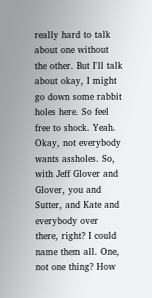really hard to talk about one without the other. But I'll talk about okay, I might go down some rabbit holes here. So feel free to shock. Yeah. Okay, not everybody wants assholes. So, with Jeff Glover and Glover, you and Sutter, and Kate and everybody over there, right? I could name them all. One, not one thing? How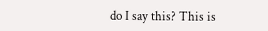do I say this? This is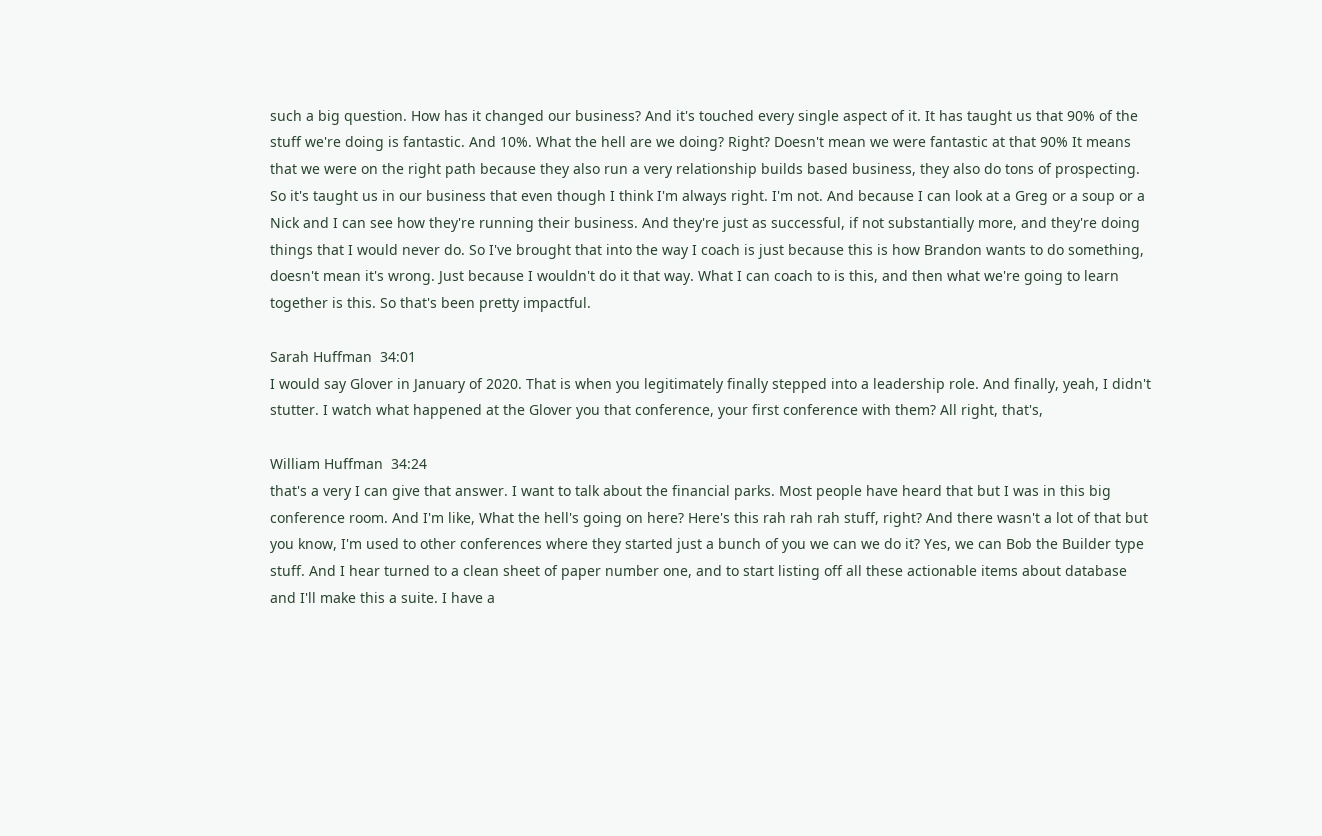such a big question. How has it changed our business? And it's touched every single aspect of it. It has taught us that 90% of the stuff we're doing is fantastic. And 10%. What the hell are we doing? Right? Doesn't mean we were fantastic at that 90% It means that we were on the right path because they also run a very relationship builds based business, they also do tons of prospecting. So it's taught us in our business that even though I think I'm always right. I'm not. And because I can look at a Greg or a soup or a Nick and I can see how they're running their business. And they're just as successful, if not substantially more, and they're doing things that I would never do. So I've brought that into the way I coach is just because this is how Brandon wants to do something, doesn't mean it's wrong. Just because I wouldn't do it that way. What I can coach to is this, and then what we're going to learn together is this. So that's been pretty impactful.

Sarah Huffman  34:01
I would say Glover in January of 2020. That is when you legitimately finally stepped into a leadership role. And finally, yeah, I didn't stutter. I watch what happened at the Glover you that conference, your first conference with them? All right, that's,

William Huffman  34:24
that's a very I can give that answer. I want to talk about the financial parks. Most people have heard that but I was in this big conference room. And I'm like, What the hell's going on here? Here's this rah rah rah stuff, right? And there wasn't a lot of that but you know, I'm used to other conferences where they started just a bunch of you we can we do it? Yes, we can Bob the Builder type stuff. And I hear turned to a clean sheet of paper number one, and to start listing off all these actionable items about database and I'll make this a suite. I have a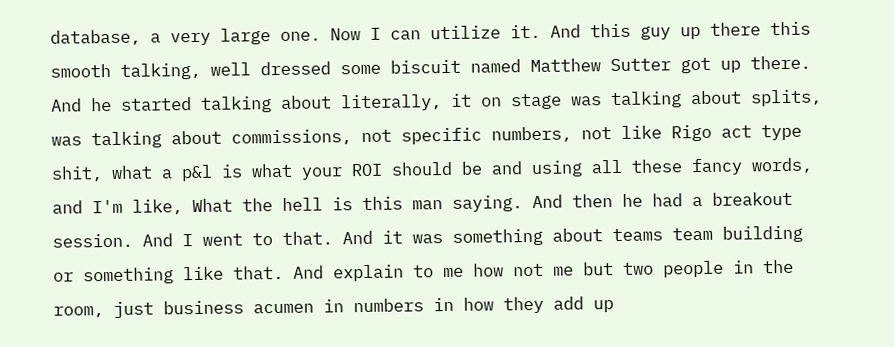database, a very large one. Now I can utilize it. And this guy up there this smooth talking, well dressed some biscuit named Matthew Sutter got up there. And he started talking about literally, it on stage was talking about splits, was talking about commissions, not specific numbers, not like Rigo act type shit, what a p&l is what your ROI should be and using all these fancy words, and I'm like, What the hell is this man saying. And then he had a breakout session. And I went to that. And it was something about teams team building or something like that. And explain to me how not me but two people in the room, just business acumen in numbers in how they add up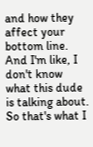and how they affect your bottom line. And I'm like, I don't know what this dude is talking about. So that's what I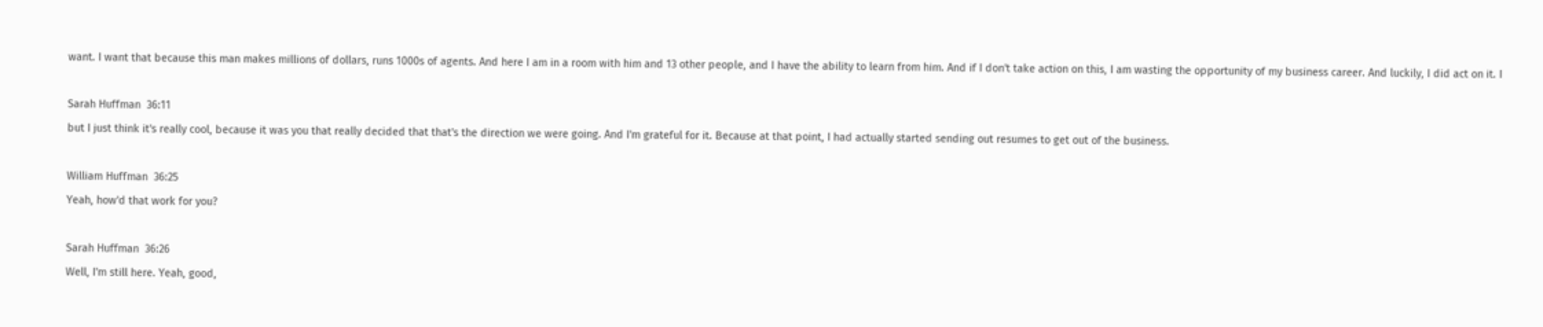want. I want that because this man makes millions of dollars, runs 1000s of agents. And here I am in a room with him and 13 other people, and I have the ability to learn from him. And if I don't take action on this, I am wasting the opportunity of my business career. And luckily, I did act on it. I

Sarah Huffman  36:11
but I just think it's really cool, because it was you that really decided that that's the direction we were going. And I'm grateful for it. Because at that point, I had actually started sending out resumes to get out of the business.

William Huffman  36:25
Yeah, how'd that work for you?

Sarah Huffman  36:26
Well, I'm still here. Yeah, good,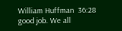William Huffman  36:28
good job. We all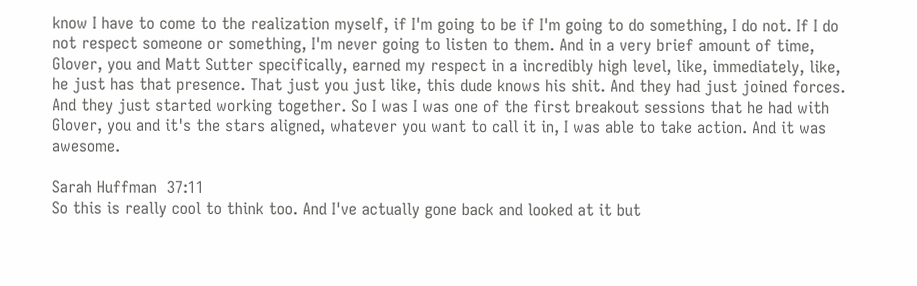know I have to come to the realization myself, if I'm going to be if I'm going to do something, I do not. If I do not respect someone or something, I'm never going to listen to them. And in a very brief amount of time, Glover, you and Matt Sutter specifically, earned my respect in a incredibly high level, like, immediately, like, he just has that presence. That just you just like, this dude knows his shit. And they had just joined forces. And they just started working together. So I was I was one of the first breakout sessions that he had with Glover, you and it's the stars aligned, whatever you want to call it in, I was able to take action. And it was awesome.

Sarah Huffman  37:11
So this is really cool to think too. And I've actually gone back and looked at it but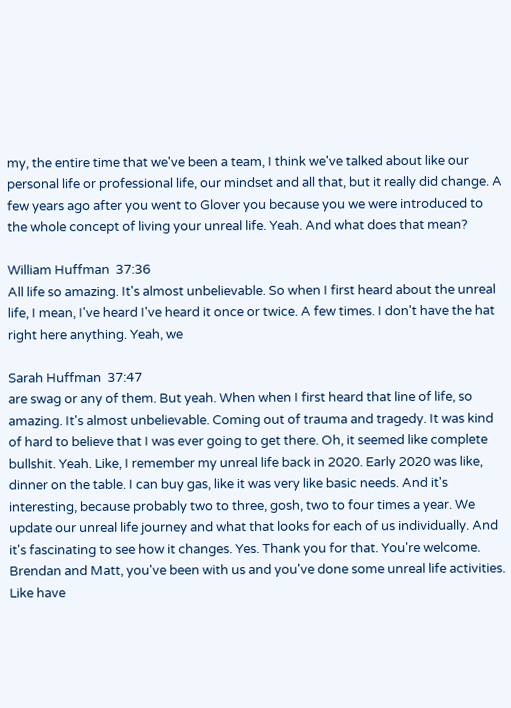my, the entire time that we've been a team, I think we've talked about like our personal life or professional life, our mindset and all that, but it really did change. A few years ago after you went to Glover you because you we were introduced to the whole concept of living your unreal life. Yeah. And what does that mean?

William Huffman  37:36
All life so amazing. It's almost unbelievable. So when I first heard about the unreal life, I mean, I've heard I've heard it once or twice. A few times. I don't have the hat right here anything. Yeah, we

Sarah Huffman  37:47
are swag or any of them. But yeah. When when I first heard that line of life, so amazing. It's almost unbelievable. Coming out of trauma and tragedy. It was kind of hard to believe that I was ever going to get there. Oh, it seemed like complete bullshit. Yeah. Like, I remember my unreal life back in 2020. Early 2020 was like, dinner on the table. I can buy gas, like it was very like basic needs. And it's interesting, because probably two to three, gosh, two to four times a year. We update our unreal life journey and what that looks for each of us individually. And it's fascinating to see how it changes. Yes. Thank you for that. You're welcome. Brendan and Matt, you've been with us and you've done some unreal life activities. Like have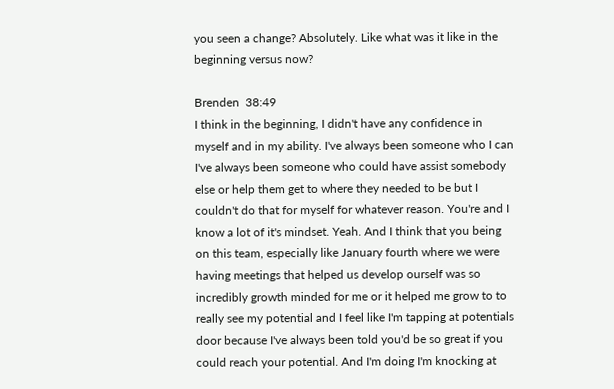you seen a change? Absolutely. Like what was it like in the beginning versus now?

Brenden  38:49
I think in the beginning, I didn't have any confidence in myself and in my ability. I've always been someone who I can I've always been someone who could have assist somebody else or help them get to where they needed to be but I couldn't do that for myself for whatever reason. You're and I know a lot of it's mindset. Yeah. And I think that you being on this team, especially like January fourth where we were having meetings that helped us develop ourself was so incredibly growth minded for me or it helped me grow to to really see my potential and I feel like I'm tapping at potentials door because I've always been told you'd be so great if you could reach your potential. And I'm doing I'm knocking at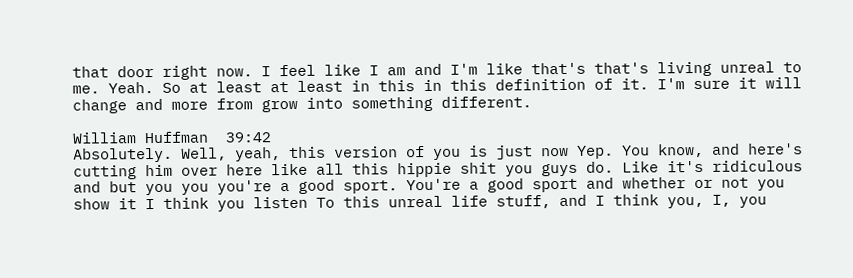that door right now. I feel like I am and I'm like that's that's living unreal to me. Yeah. So at least at least in this in this definition of it. I'm sure it will change and more from grow into something different.

William Huffman  39:42
Absolutely. Well, yeah, this version of you is just now Yep. You know, and here's cutting him over here like all this hippie shit you guys do. Like it's ridiculous and but you you you're a good sport. You're a good sport and whether or not you show it I think you listen To this unreal life stuff, and I think you, I, you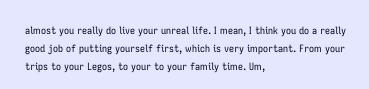almost you really do live your unreal life. I mean, I think you do a really good job of putting yourself first, which is very important. From your trips to your Legos, to your to your family time. Um,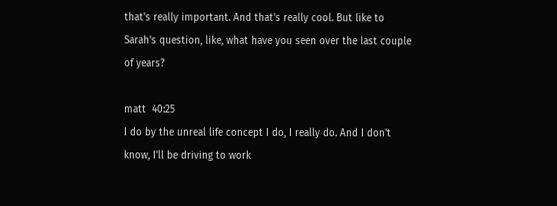that's really important. And that's really cool. But like to Sarah's question, like, what have you seen over the last couple of years?

matt  40:25
I do by the unreal life concept I do, I really do. And I don't know, I'll be driving to work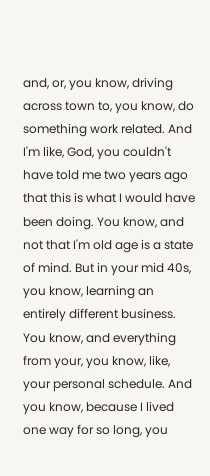and, or, you know, driving across town to, you know, do something work related. And I'm like, God, you couldn't have told me two years ago that this is what I would have been doing. You know, and not that I'm old age is a state of mind. But in your mid 40s, you know, learning an entirely different business. You know, and everything from your, you know, like, your personal schedule. And you know, because I lived one way for so long, you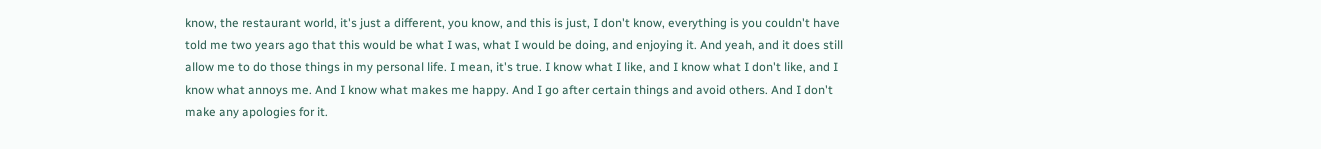know, the restaurant world, it's just a different, you know, and this is just, I don't know, everything is you couldn't have told me two years ago that this would be what I was, what I would be doing, and enjoying it. And yeah, and it does still allow me to do those things in my personal life. I mean, it's true. I know what I like, and I know what I don't like, and I know what annoys me. And I know what makes me happy. And I go after certain things and avoid others. And I don't make any apologies for it.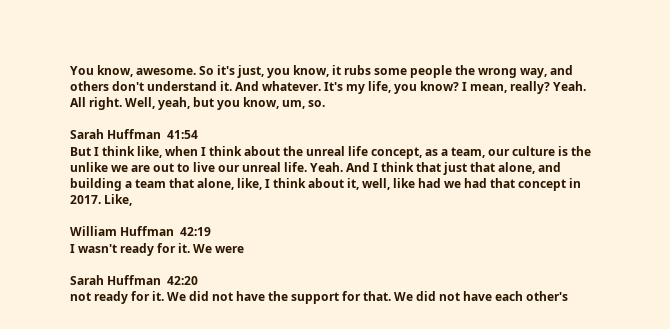You know, awesome. So it's just, you know, it rubs some people the wrong way, and others don't understand it. And whatever. It's my life, you know? I mean, really? Yeah. All right. Well, yeah, but you know, um, so.

Sarah Huffman  41:54
But I think like, when I think about the unreal life concept, as a team, our culture is the unlike we are out to live our unreal life. Yeah. And I think that just that alone, and building a team that alone, like, I think about it, well, like had we had that concept in 2017. Like,

William Huffman  42:19
I wasn't ready for it. We were

Sarah Huffman  42:20
not ready for it. We did not have the support for that. We did not have each other's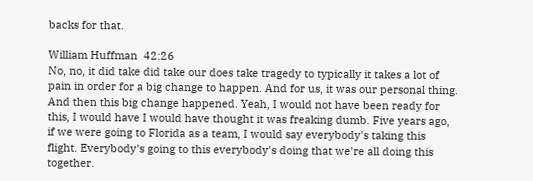backs for that.

William Huffman  42:26
No, no, it did take did take our does take tragedy to typically it takes a lot of pain in order for a big change to happen. And for us, it was our personal thing. And then this big change happened. Yeah, I would not have been ready for this, I would have I would have thought it was freaking dumb. Five years ago, if we were going to Florida as a team, I would say everybody's taking this flight. Everybody's going to this everybody's doing that we're all doing this together.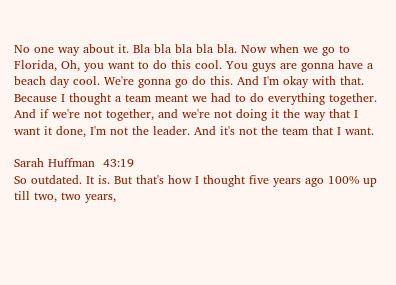No one way about it. Bla bla bla bla bla. Now when we go to Florida, Oh, you want to do this cool. You guys are gonna have a beach day cool. We're gonna go do this. And I'm okay with that. Because I thought a team meant we had to do everything together. And if we're not together, and we're not doing it the way that I want it done, I'm not the leader. And it's not the team that I want.

Sarah Huffman  43:19
So outdated. It is. But that's how I thought five years ago 100% up till two, two years,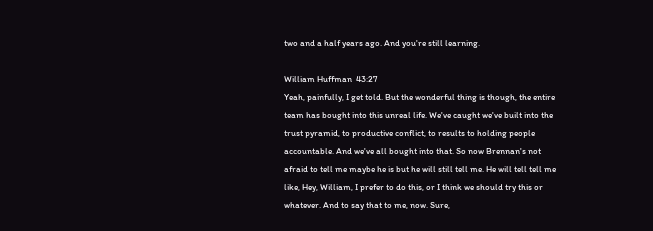two and a half years ago. And you're still learning.

William Huffman  43:27
Yeah, painfully, I get told. But the wonderful thing is though, the entire team has bought into this unreal life. We've caught we've built into the trust pyramid, to productive conflict, to results to holding people accountable. And we've all bought into that. So now Brennan's not afraid to tell me maybe he is but he will still tell me. He will tell tell me like, Hey, William, I prefer to do this, or I think we should try this or whatever. And to say that to me, now. Sure,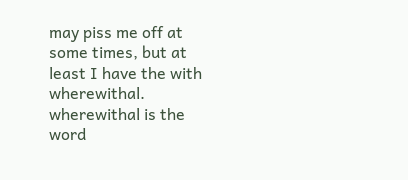may piss me off at some times, but at least I have the with wherewithal. wherewithal is the word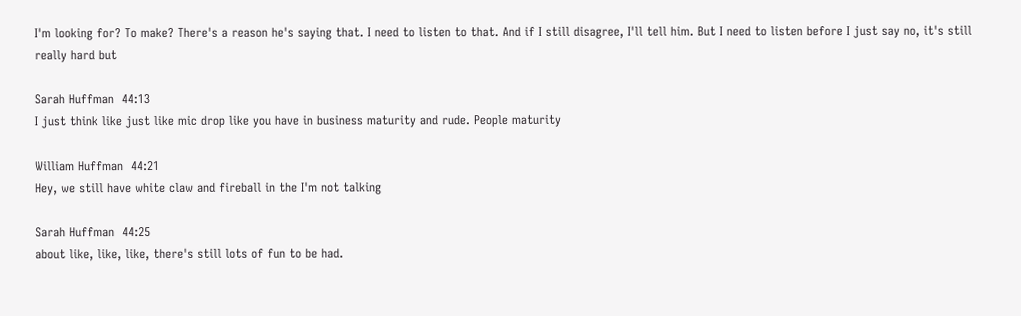I'm looking for? To make? There's a reason he's saying that. I need to listen to that. And if I still disagree, I'll tell him. But I need to listen before I just say no, it's still really hard but

Sarah Huffman  44:13
I just think like just like mic drop like you have in business maturity and rude. People maturity

William Huffman  44:21
Hey, we still have white claw and fireball in the I'm not talking

Sarah Huffman  44:25
about like, like, like, there's still lots of fun to be had.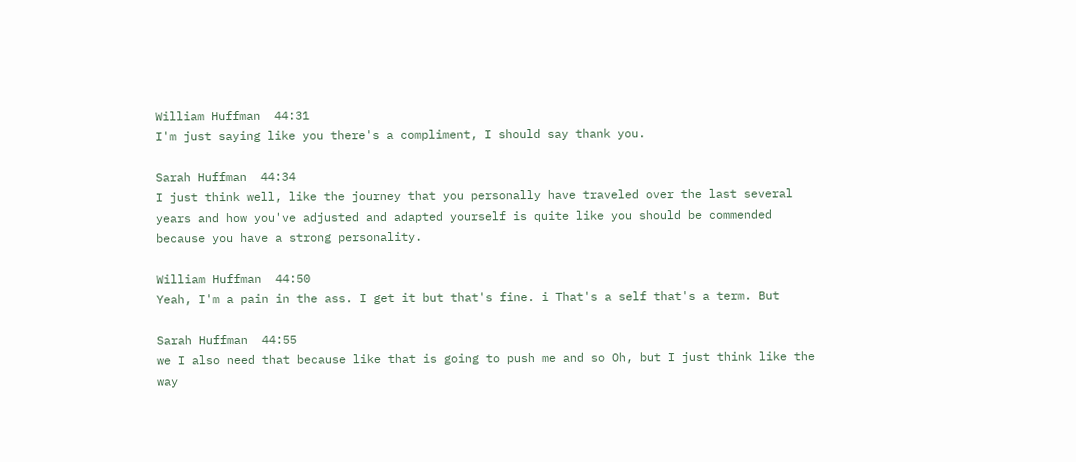William Huffman  44:31
I'm just saying like you there's a compliment, I should say thank you.

Sarah Huffman  44:34
I just think well, like the journey that you personally have traveled over the last several years and how you've adjusted and adapted yourself is quite like you should be commended because you have a strong personality.

William Huffman  44:50
Yeah, I'm a pain in the ass. I get it but that's fine. i That's a self that's a term. But

Sarah Huffman  44:55
we I also need that because like that is going to push me and so Oh, but I just think like the way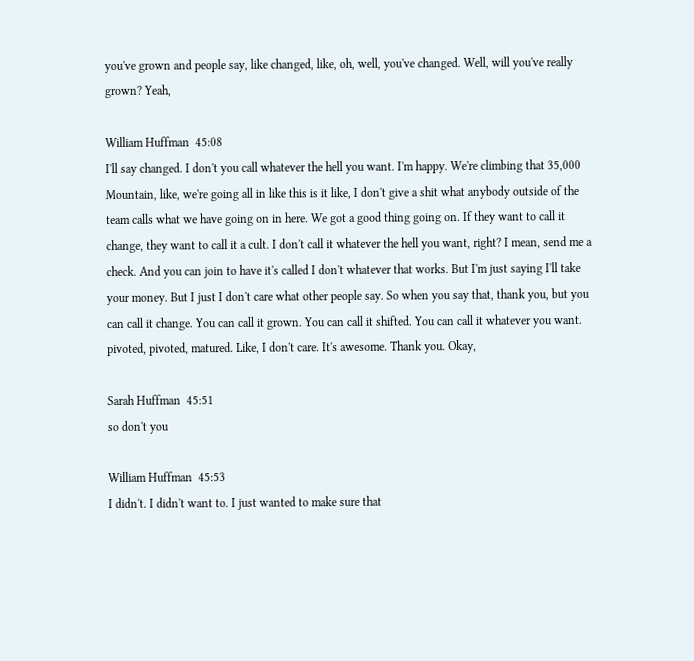you've grown and people say, like changed, like, oh, well, you've changed. Well, will you've really grown? Yeah,

William Huffman  45:08
I'll say changed. I don't you call whatever the hell you want. I'm happy. We're climbing that 35,000 Mountain, like, we're going all in like this is it like, I don't give a shit what anybody outside of the team calls what we have going on in here. We got a good thing going on. If they want to call it change, they want to call it a cult. I don't call it whatever the hell you want, right? I mean, send me a check. And you can join to have it's called I don't whatever that works. But I'm just saying I'll take your money. But I just I don't care what other people say. So when you say that, thank you, but you can call it change. You can call it grown. You can call it shifted. You can call it whatever you want. pivoted, pivoted, matured. Like, I don't care. It's awesome. Thank you. Okay,

Sarah Huffman  45:51
so don't you

William Huffman  45:53
I didn't. I didn't want to. I just wanted to make sure that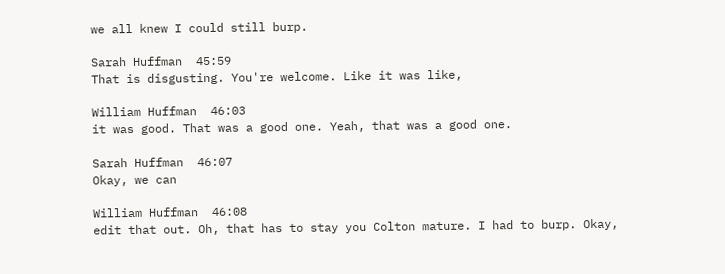we all knew I could still burp.

Sarah Huffman  45:59
That is disgusting. You're welcome. Like it was like,

William Huffman  46:03
it was good. That was a good one. Yeah, that was a good one.

Sarah Huffman  46:07
Okay, we can

William Huffman  46:08
edit that out. Oh, that has to stay you Colton mature. I had to burp. Okay,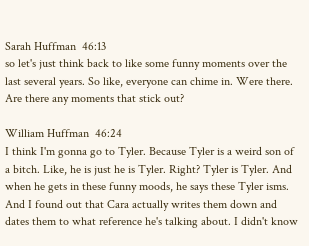Sarah Huffman  46:13
so let's just think back to like some funny moments over the last several years. So like, everyone can chime in. Were there. Are there any moments that stick out?

William Huffman  46:24
I think I'm gonna go to Tyler. Because Tyler is a weird son of a bitch. Like, he is just he is Tyler. Right? Tyler is Tyler. And when he gets in these funny moods, he says these Tyler isms. And I found out that Cara actually writes them down and dates them to what reference he's talking about. I didn't know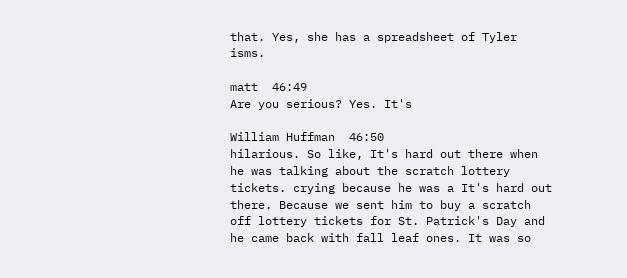that. Yes, she has a spreadsheet of Tyler isms.

matt  46:49
Are you serious? Yes. It's

William Huffman  46:50
hilarious. So like, It's hard out there when he was talking about the scratch lottery tickets. crying because he was a It's hard out there. Because we sent him to buy a scratch off lottery tickets for St. Patrick's Day and he came back with fall leaf ones. It was so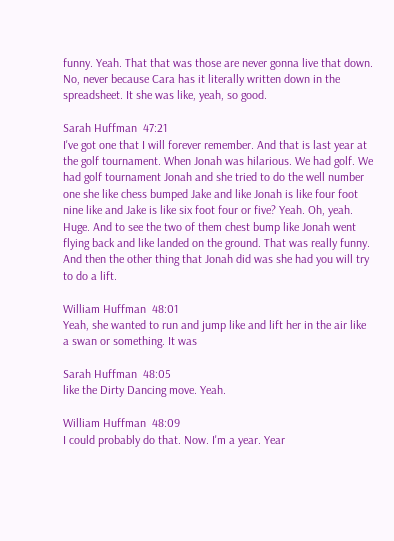funny. Yeah. That that was those are never gonna live that down. No, never because Cara has it literally written down in the spreadsheet. It she was like, yeah, so good.

Sarah Huffman  47:21
I've got one that I will forever remember. And that is last year at the golf tournament. When Jonah was hilarious. We had golf. We had golf tournament Jonah and she tried to do the well number one she like chess bumped Jake and like Jonah is like four foot nine like and Jake is like six foot four or five? Yeah. Oh, yeah. Huge. And to see the two of them chest bump like Jonah went flying back and like landed on the ground. That was really funny. And then the other thing that Jonah did was she had you will try to do a lift.

William Huffman  48:01
Yeah, she wanted to run and jump like and lift her in the air like a swan or something. It was

Sarah Huffman  48:05
like the Dirty Dancing move. Yeah.

William Huffman  48:09
I could probably do that. Now. I'm a year. Year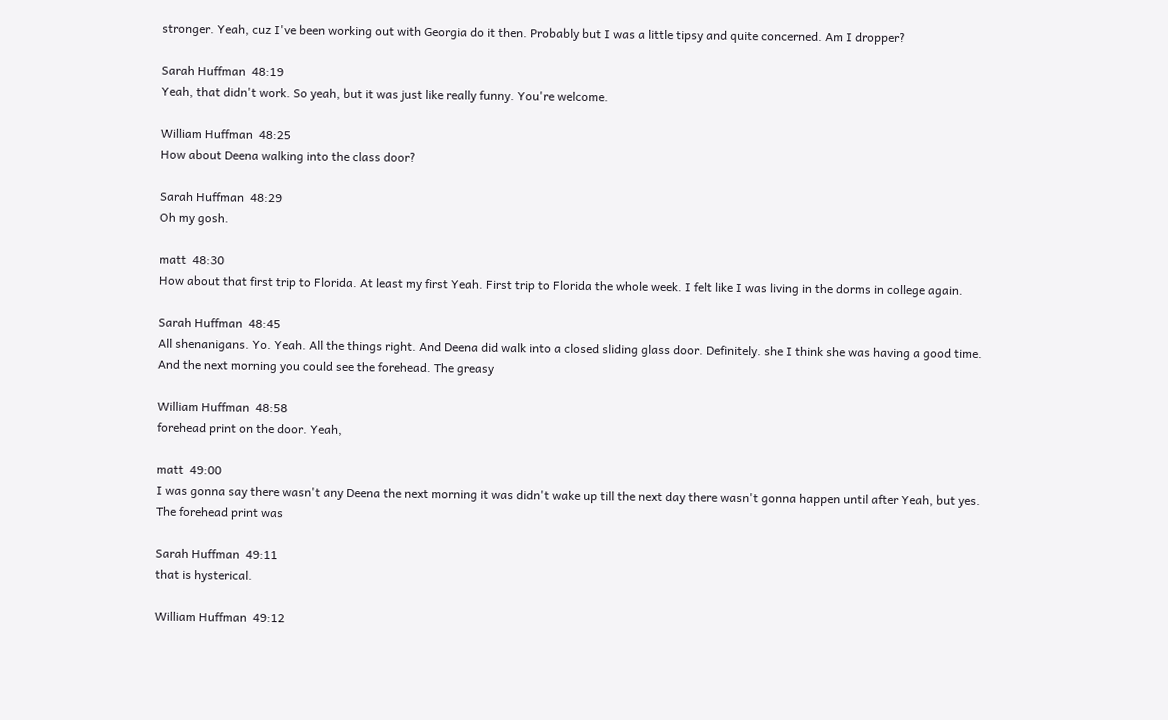stronger. Yeah, cuz I've been working out with Georgia do it then. Probably but I was a little tipsy and quite concerned. Am I dropper?

Sarah Huffman  48:19
Yeah, that didn't work. So yeah, but it was just like really funny. You're welcome.

William Huffman  48:25
How about Deena walking into the class door?

Sarah Huffman  48:29
Oh my gosh.

matt  48:30
How about that first trip to Florida. At least my first Yeah. First trip to Florida the whole week. I felt like I was living in the dorms in college again.

Sarah Huffman  48:45
All shenanigans. Yo. Yeah. All the things right. And Deena did walk into a closed sliding glass door. Definitely. she I think she was having a good time. And the next morning you could see the forehead. The greasy

William Huffman  48:58
forehead print on the door. Yeah,

matt  49:00
I was gonna say there wasn't any Deena the next morning it was didn't wake up till the next day there wasn't gonna happen until after Yeah, but yes. The forehead print was

Sarah Huffman  49:11
that is hysterical.

William Huffman  49:12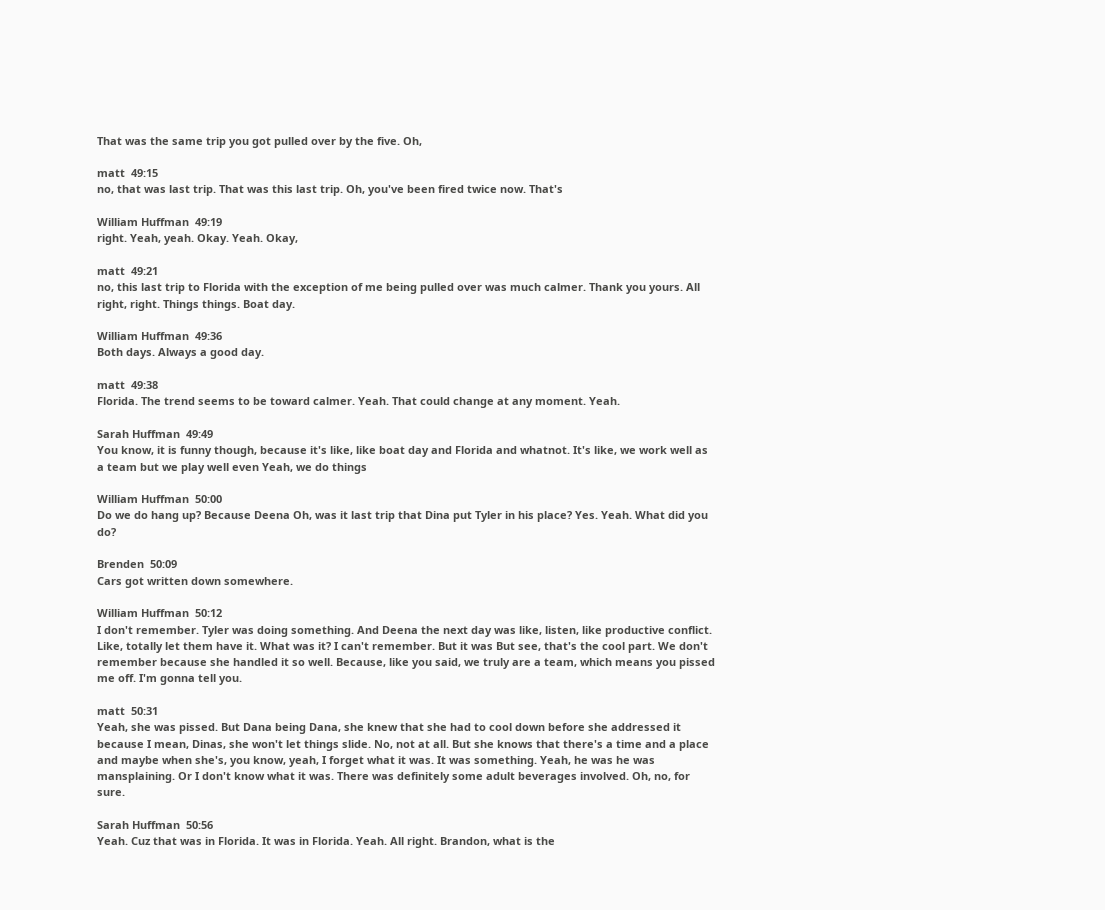That was the same trip you got pulled over by the five. Oh,

matt  49:15
no, that was last trip. That was this last trip. Oh, you've been fired twice now. That's

William Huffman  49:19
right. Yeah, yeah. Okay. Yeah. Okay,

matt  49:21
no, this last trip to Florida with the exception of me being pulled over was much calmer. Thank you yours. All right, right. Things things. Boat day.

William Huffman  49:36
Both days. Always a good day.

matt  49:38
Florida. The trend seems to be toward calmer. Yeah. That could change at any moment. Yeah.

Sarah Huffman  49:49
You know, it is funny though, because it's like, like boat day and Florida and whatnot. It's like, we work well as a team but we play well even Yeah, we do things

William Huffman  50:00
Do we do hang up? Because Deena Oh, was it last trip that Dina put Tyler in his place? Yes. Yeah. What did you do?

Brenden  50:09
Cars got written down somewhere.

William Huffman  50:12
I don't remember. Tyler was doing something. And Deena the next day was like, listen, like productive conflict. Like, totally let them have it. What was it? I can't remember. But it was But see, that's the cool part. We don't remember because she handled it so well. Because, like you said, we truly are a team, which means you pissed me off. I'm gonna tell you.

matt  50:31
Yeah, she was pissed. But Dana being Dana, she knew that she had to cool down before she addressed it because I mean, Dinas, she won't let things slide. No, not at all. But she knows that there's a time and a place and maybe when she's, you know, yeah, I forget what it was. It was something. Yeah, he was he was mansplaining. Or I don't know what it was. There was definitely some adult beverages involved. Oh, no, for sure.

Sarah Huffman  50:56
Yeah. Cuz that was in Florida. It was in Florida. Yeah. All right. Brandon, what is the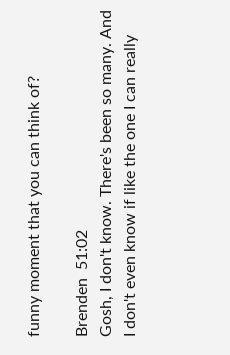funny moment that you can think of?

Brenden  51:02
Gosh, I don't know. There's been so many. And I don't even know if like the one I can really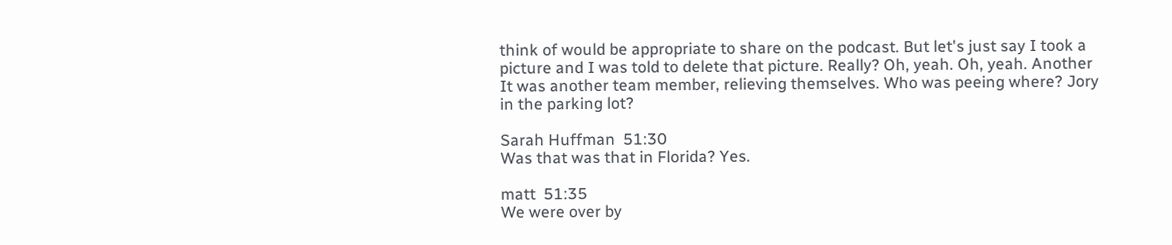think of would be appropriate to share on the podcast. But let's just say I took a picture and I was told to delete that picture. Really? Oh, yeah. Oh, yeah. Another It was another team member, relieving themselves. Who was peeing where? Jory in the parking lot?

Sarah Huffman  51:30
Was that was that in Florida? Yes.

matt  51:35
We were over by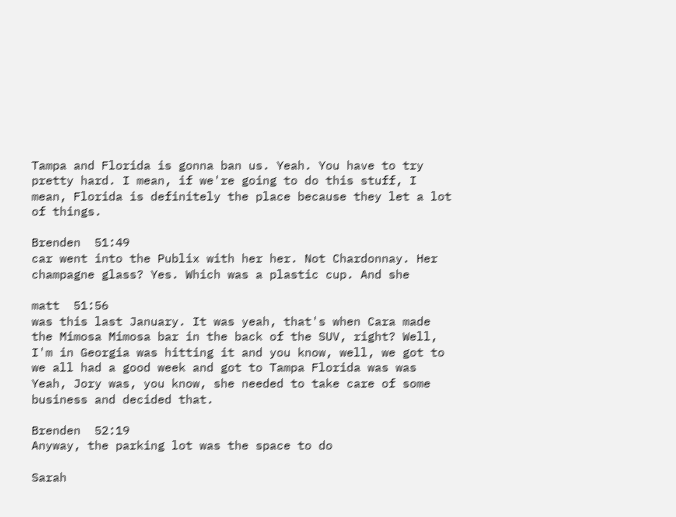Tampa and Florida is gonna ban us. Yeah. You have to try pretty hard. I mean, if we're going to do this stuff, I mean, Florida is definitely the place because they let a lot of things.

Brenden  51:49
car went into the Publix with her her. Not Chardonnay. Her champagne glass? Yes. Which was a plastic cup. And she

matt  51:56
was this last January. It was yeah, that's when Cara made the Mimosa Mimosa bar in the back of the SUV, right? Well, I'm in Georgia was hitting it and you know, well, we got to we all had a good week and got to Tampa Florida was was Yeah, Jory was, you know, she needed to take care of some business and decided that.

Brenden  52:19
Anyway, the parking lot was the space to do

Sarah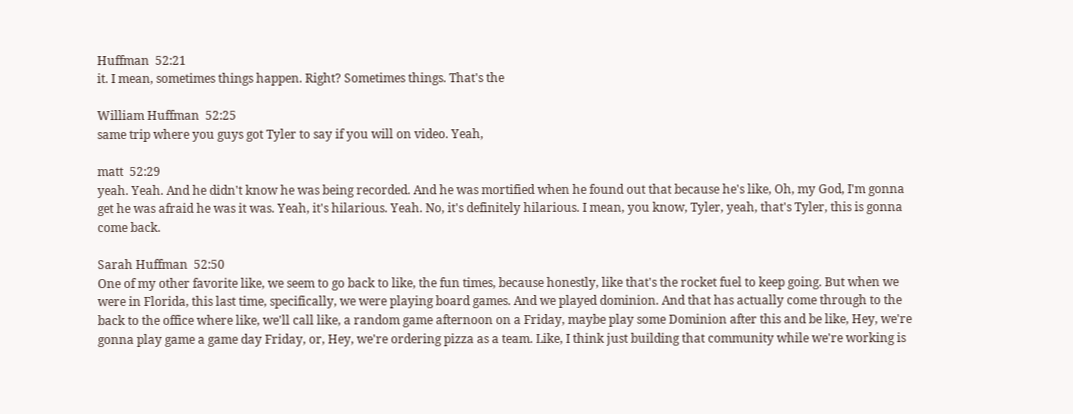Huffman  52:21
it. I mean, sometimes things happen. Right? Sometimes things. That's the

William Huffman  52:25
same trip where you guys got Tyler to say if you will on video. Yeah,

matt  52:29
yeah. Yeah. And he didn't know he was being recorded. And he was mortified when he found out that because he's like, Oh, my God, I'm gonna get he was afraid he was it was. Yeah, it's hilarious. Yeah. No, it's definitely hilarious. I mean, you know, Tyler, yeah, that's Tyler, this is gonna come back.

Sarah Huffman  52:50
One of my other favorite like, we seem to go back to like, the fun times, because honestly, like that's the rocket fuel to keep going. But when we were in Florida, this last time, specifically, we were playing board games. And we played dominion. And that has actually come through to the back to the office where like, we'll call like, a random game afternoon on a Friday, maybe play some Dominion after this and be like, Hey, we're gonna play game a game day Friday, or, Hey, we're ordering pizza as a team. Like, I think just building that community while we're working is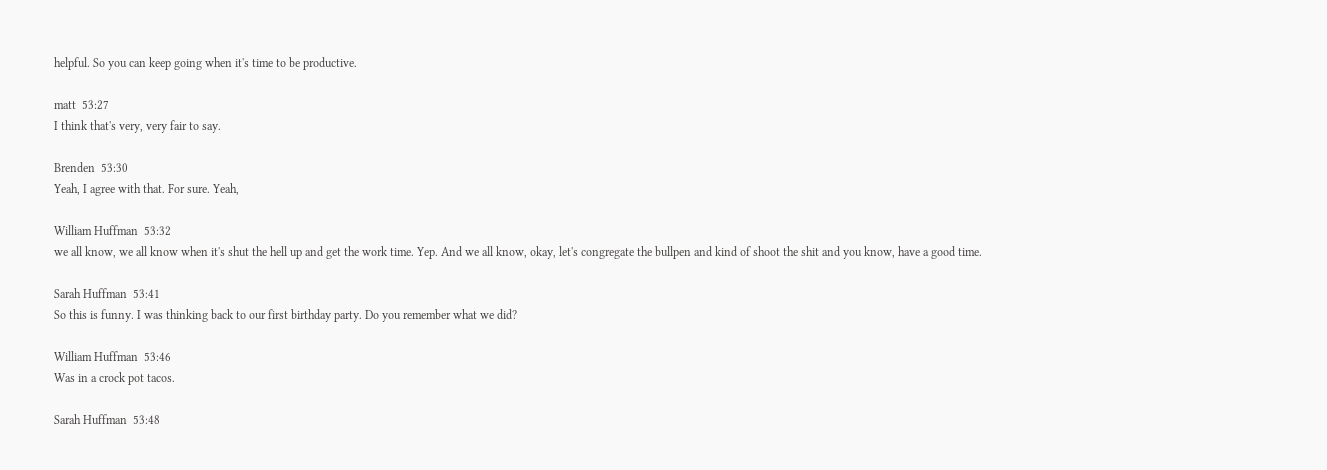helpful. So you can keep going when it's time to be productive.

matt  53:27
I think that's very, very fair to say.

Brenden  53:30
Yeah, I agree with that. For sure. Yeah,

William Huffman  53:32
we all know, we all know when it's shut the hell up and get the work time. Yep. And we all know, okay, let's congregate the bullpen and kind of shoot the shit and you know, have a good time.

Sarah Huffman  53:41
So this is funny. I was thinking back to our first birthday party. Do you remember what we did?

William Huffman  53:46
Was in a crock pot tacos.

Sarah Huffman  53:48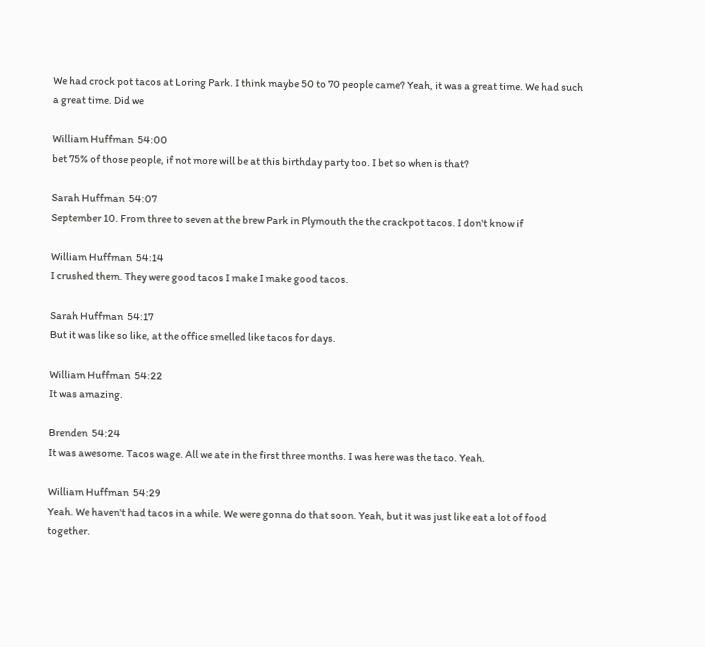We had crock pot tacos at Loring Park. I think maybe 50 to 70 people came? Yeah, it was a great time. We had such a great time. Did we

William Huffman  54:00
bet 75% of those people, if not more will be at this birthday party too. I bet so when is that?

Sarah Huffman  54:07
September 10. From three to seven at the brew Park in Plymouth the the crackpot tacos. I don't know if

William Huffman  54:14
I crushed them. They were good tacos I make I make good tacos.

Sarah Huffman  54:17
But it was like so like, at the office smelled like tacos for days.

William Huffman  54:22
It was amazing.

Brenden  54:24
It was awesome. Tacos wage. All we ate in the first three months. I was here was the taco. Yeah.

William Huffman  54:29
Yeah. We haven't had tacos in a while. We were gonna do that soon. Yeah, but it was just like eat a lot of food together.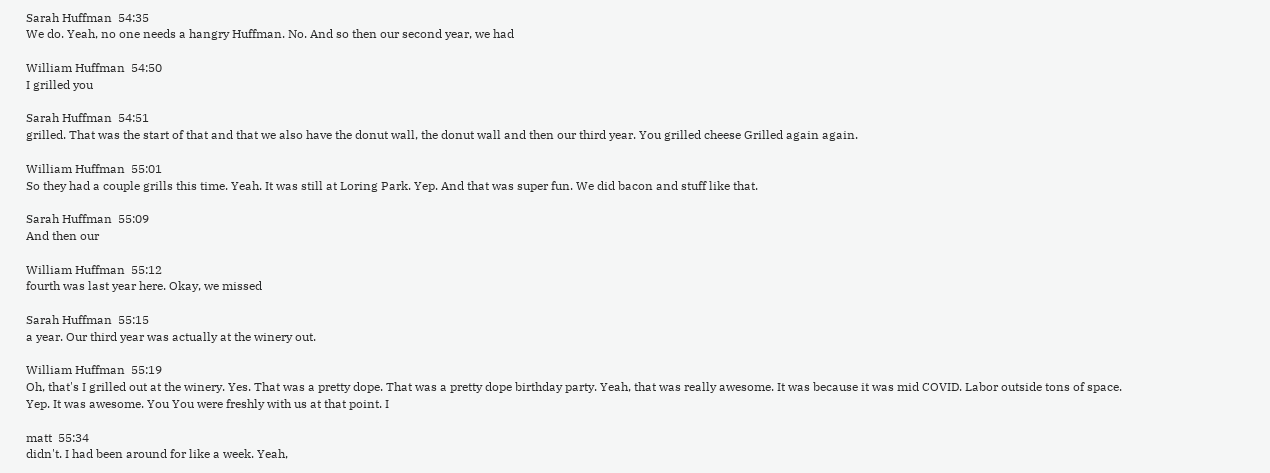Sarah Huffman  54:35
We do. Yeah, no one needs a hangry Huffman. No. And so then our second year, we had

William Huffman  54:50
I grilled you

Sarah Huffman  54:51
grilled. That was the start of that and that we also have the donut wall, the donut wall and then our third year. You grilled cheese Grilled again again.

William Huffman  55:01
So they had a couple grills this time. Yeah. It was still at Loring Park. Yep. And that was super fun. We did bacon and stuff like that.

Sarah Huffman  55:09
And then our

William Huffman  55:12
fourth was last year here. Okay, we missed

Sarah Huffman  55:15
a year. Our third year was actually at the winery out.

William Huffman  55:19
Oh, that's I grilled out at the winery. Yes. That was a pretty dope. That was a pretty dope birthday party. Yeah, that was really awesome. It was because it was mid COVID. Labor outside tons of space. Yep. It was awesome. You You were freshly with us at that point. I

matt  55:34
didn't. I had been around for like a week. Yeah,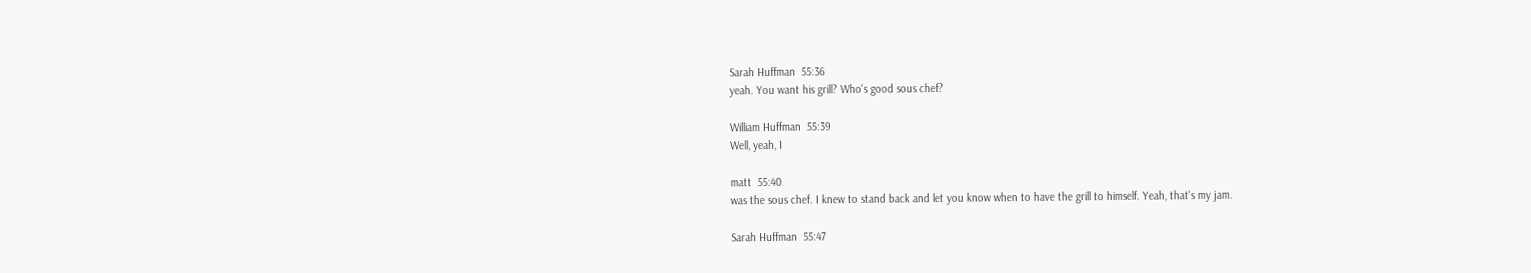Sarah Huffman  55:36
yeah. You want his grill? Who's good sous chef?

William Huffman  55:39
Well, yeah, I

matt  55:40
was the sous chef. I knew to stand back and let you know when to have the grill to himself. Yeah, that's my jam.

Sarah Huffman  55:47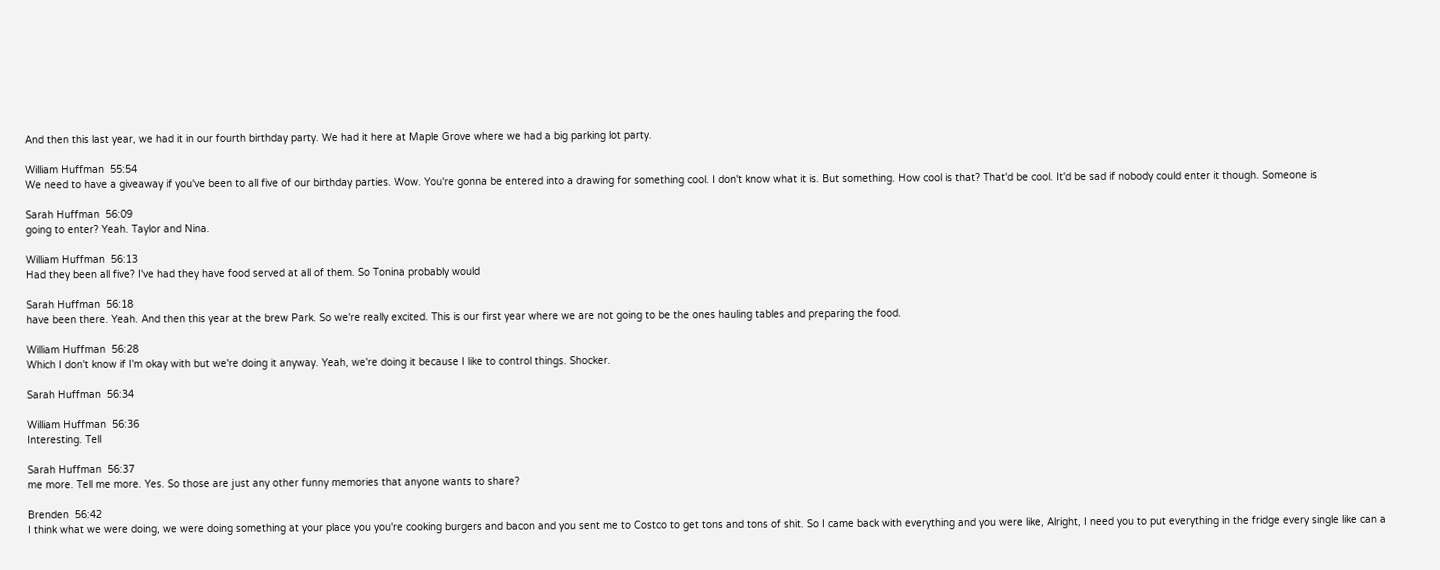And then this last year, we had it in our fourth birthday party. We had it here at Maple Grove where we had a big parking lot party.

William Huffman  55:54
We need to have a giveaway if you've been to all five of our birthday parties. Wow. You're gonna be entered into a drawing for something cool. I don't know what it is. But something. How cool is that? That'd be cool. It'd be sad if nobody could enter it though. Someone is

Sarah Huffman  56:09
going to enter? Yeah. Taylor and Nina.

William Huffman  56:13
Had they been all five? I've had they have food served at all of them. So Tonina probably would

Sarah Huffman  56:18
have been there. Yeah. And then this year at the brew Park. So we're really excited. This is our first year where we are not going to be the ones hauling tables and preparing the food.

William Huffman  56:28
Which I don't know if I'm okay with but we're doing it anyway. Yeah, we're doing it because I like to control things. Shocker.

Sarah Huffman  56:34

William Huffman  56:36
Interesting. Tell

Sarah Huffman  56:37
me more. Tell me more. Yes. So those are just any other funny memories that anyone wants to share?

Brenden  56:42
I think what we were doing, we were doing something at your place you you're cooking burgers and bacon and you sent me to Costco to get tons and tons of shit. So I came back with everything and you were like, Alright, I need you to put everything in the fridge every single like can a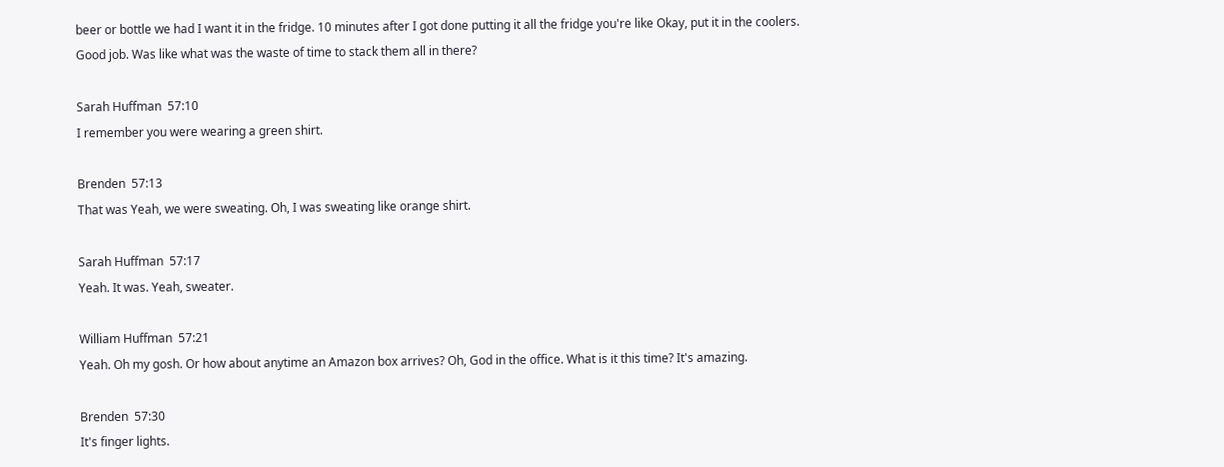beer or bottle we had I want it in the fridge. 10 minutes after I got done putting it all the fridge you're like Okay, put it in the coolers. Good job. Was like what was the waste of time to stack them all in there?

Sarah Huffman  57:10
I remember you were wearing a green shirt.

Brenden  57:13
That was Yeah, we were sweating. Oh, I was sweating like orange shirt.

Sarah Huffman  57:17
Yeah. It was. Yeah, sweater.

William Huffman  57:21
Yeah. Oh my gosh. Or how about anytime an Amazon box arrives? Oh, God in the office. What is it this time? It's amazing.

Brenden  57:30
It's finger lights.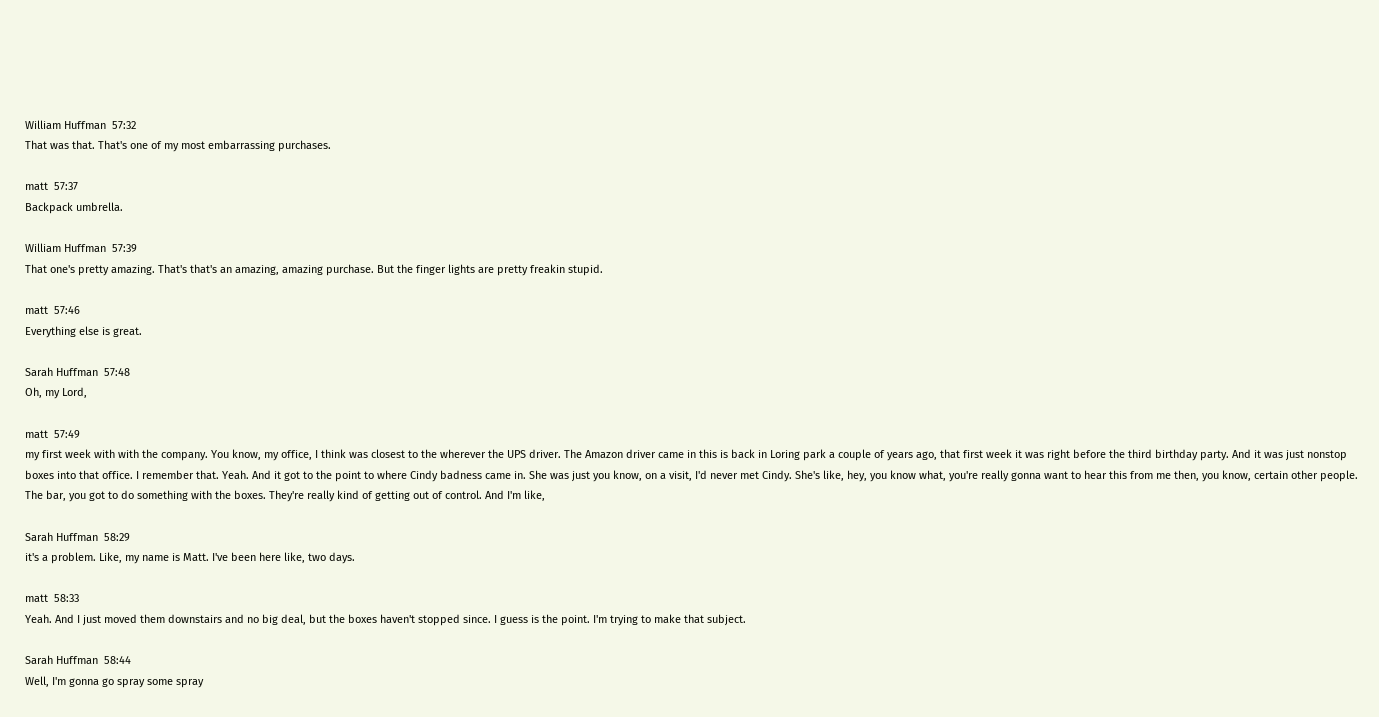William Huffman  57:32
That was that. That's one of my most embarrassing purchases.

matt  57:37
Backpack umbrella.

William Huffman  57:39
That one's pretty amazing. That's that's an amazing, amazing purchase. But the finger lights are pretty freakin stupid.

matt  57:46
Everything else is great.

Sarah Huffman  57:48
Oh, my Lord,

matt  57:49
my first week with with the company. You know, my office, I think was closest to the wherever the UPS driver. The Amazon driver came in this is back in Loring park a couple of years ago, that first week it was right before the third birthday party. And it was just nonstop boxes into that office. I remember that. Yeah. And it got to the point to where Cindy badness came in. She was just you know, on a visit, I'd never met Cindy. She's like, hey, you know what, you're really gonna want to hear this from me then, you know, certain other people. The bar, you got to do something with the boxes. They're really kind of getting out of control. And I'm like,

Sarah Huffman  58:29
it's a problem. Like, my name is Matt. I've been here like, two days.

matt  58:33
Yeah. And I just moved them downstairs and no big deal, but the boxes haven't stopped since. I guess is the point. I'm trying to make that subject.

Sarah Huffman  58:44
Well, I'm gonna go spray some spray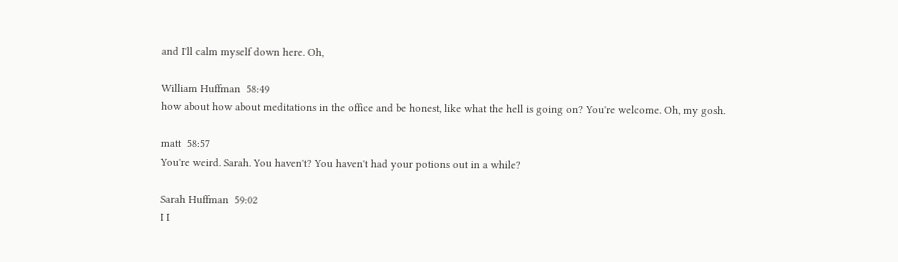and I'll calm myself down here. Oh,

William Huffman  58:49
how about how about meditations in the office and be honest, like what the hell is going on? You're welcome. Oh, my gosh.

matt  58:57
You're weird. Sarah. You haven't? You haven't had your potions out in a while?

Sarah Huffman  59:02
I I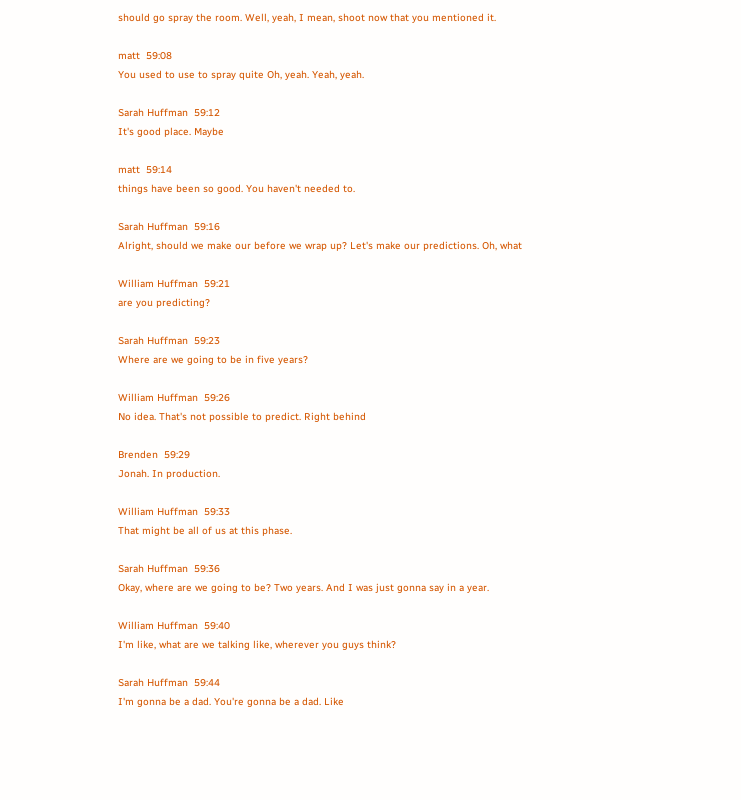should go spray the room. Well, yeah, I mean, shoot now that you mentioned it.

matt  59:08
You used to use to spray quite Oh, yeah. Yeah, yeah.

Sarah Huffman  59:12
It's good place. Maybe

matt  59:14
things have been so good. You haven't needed to.

Sarah Huffman  59:16
Alright, should we make our before we wrap up? Let's make our predictions. Oh, what

William Huffman  59:21
are you predicting?

Sarah Huffman  59:23
Where are we going to be in five years?

William Huffman  59:26
No idea. That's not possible to predict. Right behind

Brenden  59:29
Jonah. In production.

William Huffman  59:33
That might be all of us at this phase.

Sarah Huffman  59:36
Okay, where are we going to be? Two years. And I was just gonna say in a year.

William Huffman  59:40
I'm like, what are we talking like, wherever you guys think?

Sarah Huffman  59:44
I'm gonna be a dad. You're gonna be a dad. Like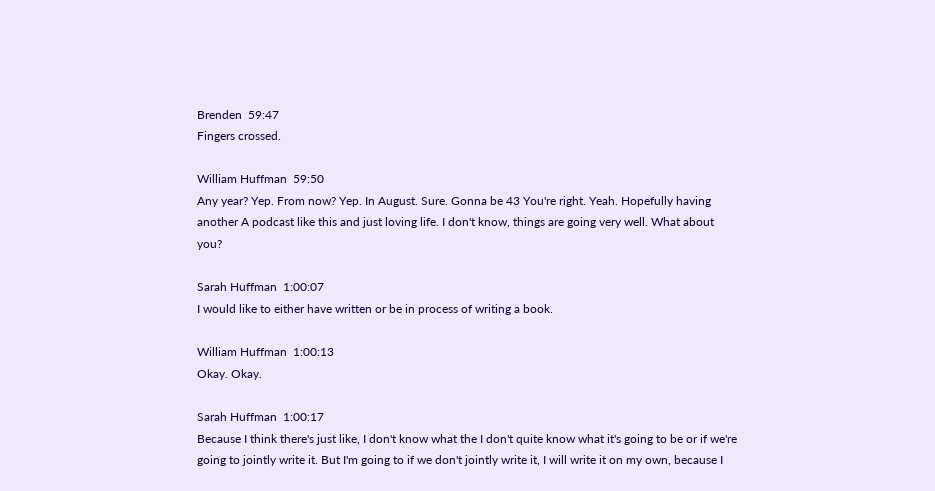Brenden  59:47
Fingers crossed.

William Huffman  59:50
Any year? Yep. From now? Yep. In August. Sure. Gonna be 43 You're right. Yeah. Hopefully having another A podcast like this and just loving life. I don't know, things are going very well. What about you?

Sarah Huffman  1:00:07
I would like to either have written or be in process of writing a book.

William Huffman  1:00:13
Okay. Okay.

Sarah Huffman  1:00:17
Because I think there's just like, I don't know what the I don't quite know what it's going to be or if we're going to jointly write it. But I'm going to if we don't jointly write it, I will write it on my own, because I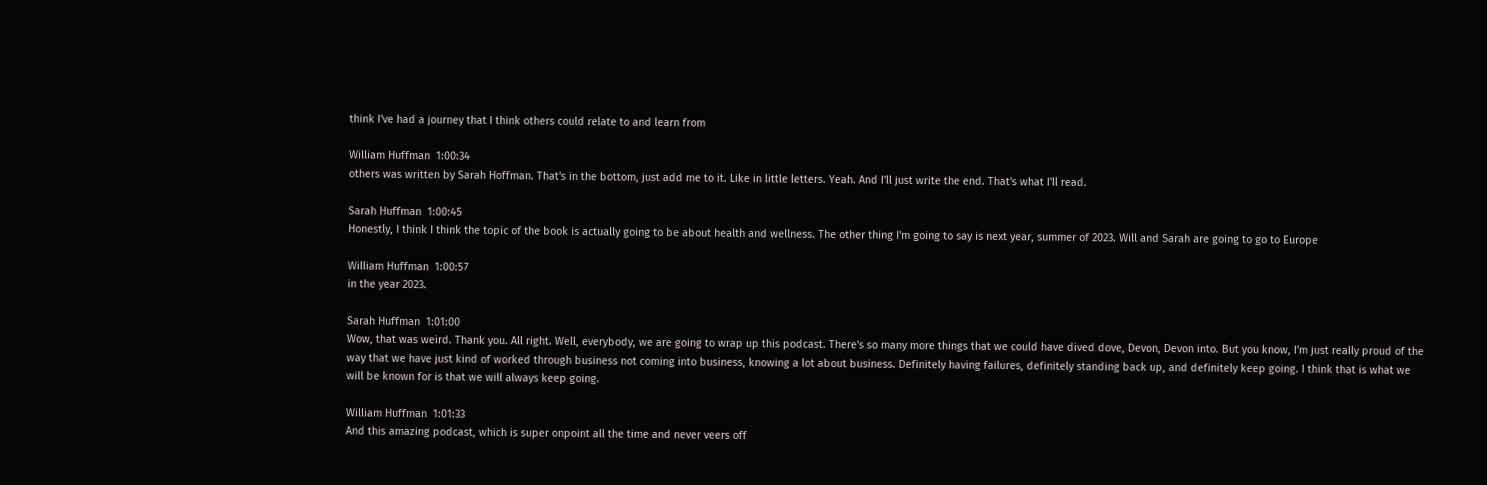think I've had a journey that I think others could relate to and learn from

William Huffman  1:00:34
others was written by Sarah Hoffman. That's in the bottom, just add me to it. Like in little letters. Yeah. And I'll just write the end. That's what I'll read.

Sarah Huffman  1:00:45
Honestly, I think I think the topic of the book is actually going to be about health and wellness. The other thing I'm going to say is next year, summer of 2023. Will and Sarah are going to go to Europe

William Huffman  1:00:57
in the year 2023.

Sarah Huffman  1:01:00
Wow, that was weird. Thank you. All right. Well, everybody, we are going to wrap up this podcast. There's so many more things that we could have dived dove, Devon, Devon into. But you know, I'm just really proud of the way that we have just kind of worked through business not coming into business, knowing a lot about business. Definitely having failures, definitely standing back up, and definitely keep going. I think that is what we will be known for is that we will always keep going.

William Huffman  1:01:33
And this amazing podcast, which is super onpoint all the time and never veers off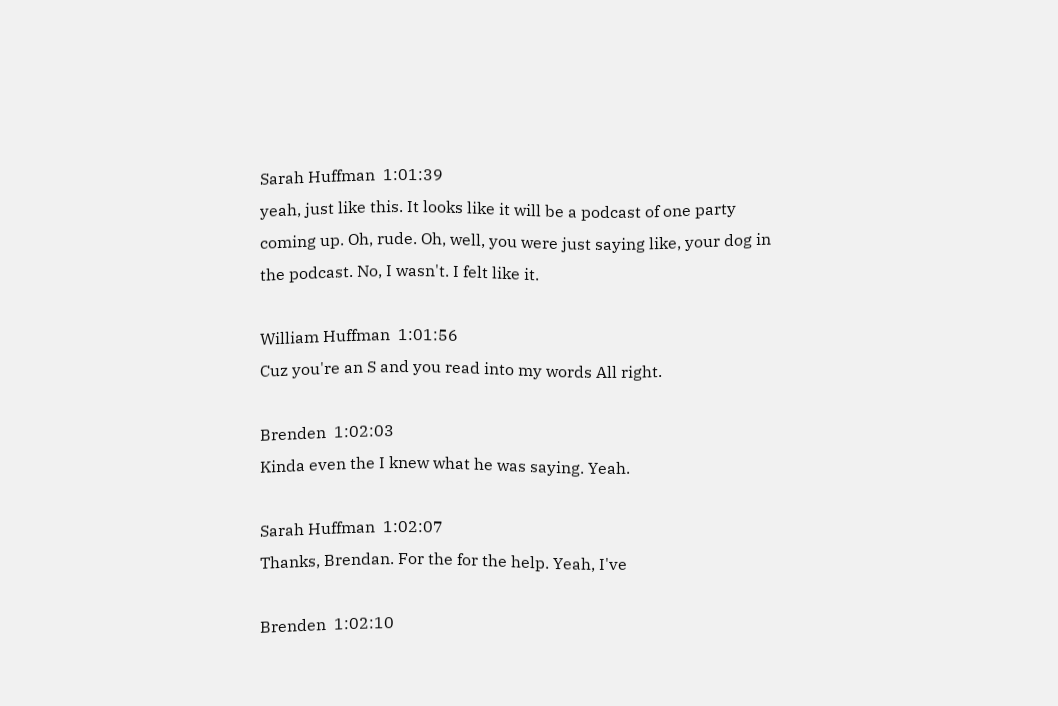Sarah Huffman  1:01:39
yeah, just like this. It looks like it will be a podcast of one party coming up. Oh, rude. Oh, well, you were just saying like, your dog in the podcast. No, I wasn't. I felt like it.

William Huffman  1:01:56
Cuz you're an S and you read into my words All right.

Brenden  1:02:03
Kinda even the I knew what he was saying. Yeah.

Sarah Huffman  1:02:07
Thanks, Brendan. For the for the help. Yeah, I've

Brenden  1:02:10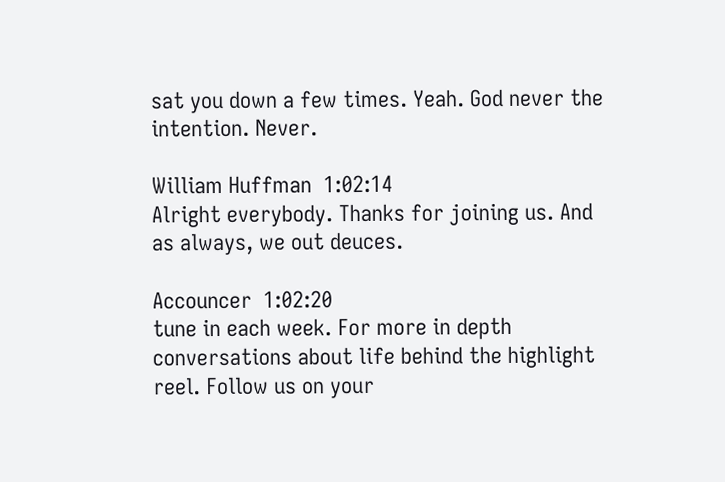sat you down a few times. Yeah. God never the intention. Never.

William Huffman  1:02:14
Alright everybody. Thanks for joining us. And as always, we out deuces.

Accouncer  1:02:20
tune in each week. For more in depth conversations about life behind the highlight reel. Follow us on your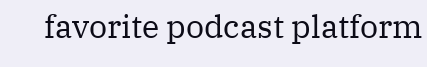favorite podcast platform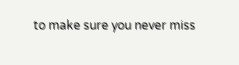to make sure you never miss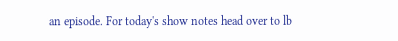an episode. For today's show notes head over to lb